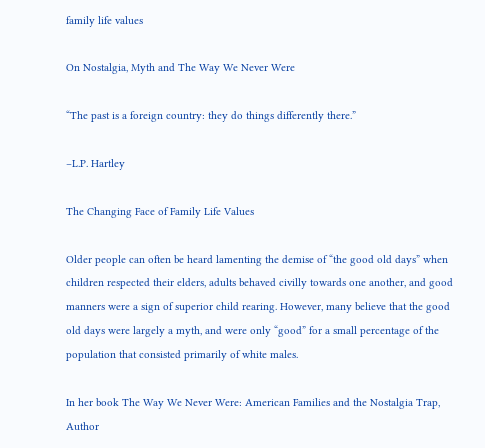family life values

On Nostalgia, Myth and The Way We Never Were

“The past is a foreign country: they do things differently there.”

–L.P. Hartley

The Changing Face of Family Life Values

Older people can often be heard lamenting the demise of “the good old days” when children respected their elders, adults behaved civilly towards one another, and good manners were a sign of superior child rearing. However, many believe that the good old days were largely a myth, and were only “good” for a small percentage of the population that consisted primarily of white males.

In her book The Way We Never Were: American Families and the Nostalgia Trap, Author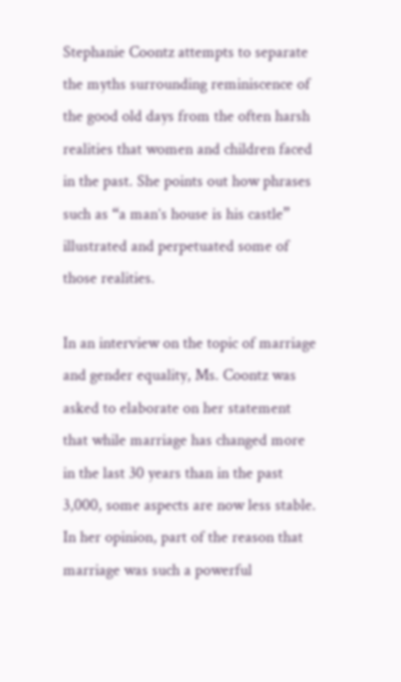Stephanie Coontz attempts to separate the myths surrounding reminiscence of the good old days from the often harsh realities that women and children faced in the past. She points out how phrases such as “a man’s house is his castle” illustrated and perpetuated some of those realities.

In an interview on the topic of marriage and gender equality, Ms. Coontz was asked to elaborate on her statement that while marriage has changed more in the last 30 years than in the past 3,000, some aspects are now less stable. In her opinion, part of the reason that marriage was such a powerful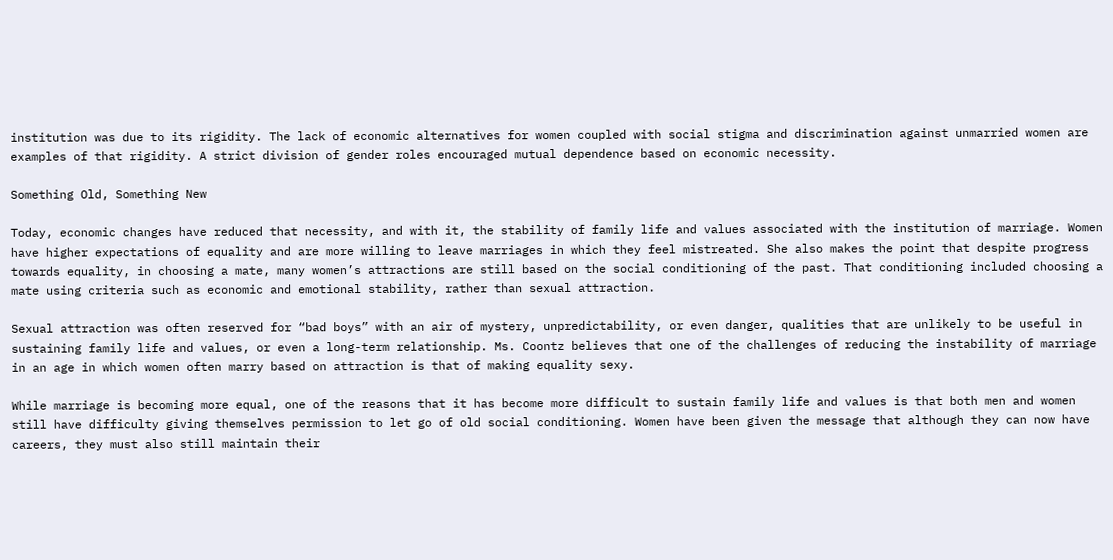institution was due to its rigidity. The lack of economic alternatives for women coupled with social stigma and discrimination against unmarried women are examples of that rigidity. A strict division of gender roles encouraged mutual dependence based on economic necessity.

Something Old, Something New

Today, economic changes have reduced that necessity, and with it, the stability of family life and values associated with the institution of marriage. Women have higher expectations of equality and are more willing to leave marriages in which they feel mistreated. She also makes the point that despite progress towards equality, in choosing a mate, many women’s attractions are still based on the social conditioning of the past. That conditioning included choosing a mate using criteria such as economic and emotional stability, rather than sexual attraction.

Sexual attraction was often reserved for “bad boys” with an air of mystery, unpredictability, or even danger, qualities that are unlikely to be useful in sustaining family life and values, or even a long-term relationship. Ms. Coontz believes that one of the challenges of reducing the instability of marriage in an age in which women often marry based on attraction is that of making equality sexy.

While marriage is becoming more equal, one of the reasons that it has become more difficult to sustain family life and values is that both men and women still have difficulty giving themselves permission to let go of old social conditioning. Women have been given the message that although they can now have careers, they must also still maintain their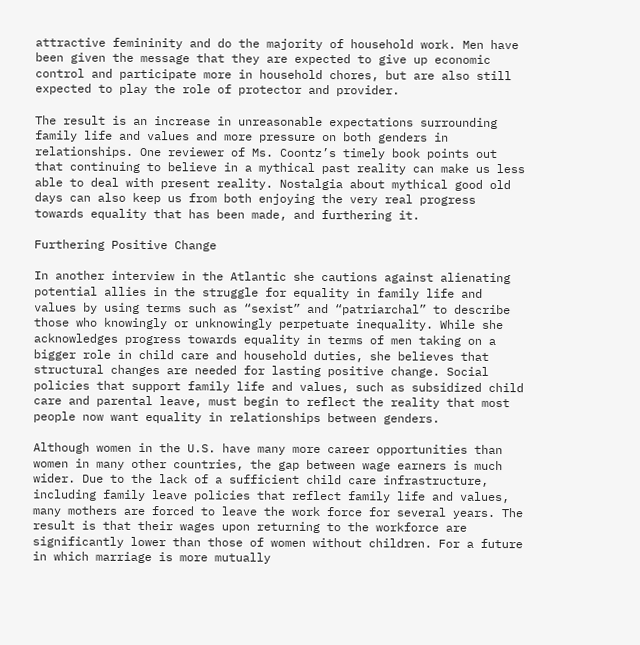attractive femininity and do the majority of household work. Men have been given the message that they are expected to give up economic control and participate more in household chores, but are also still expected to play the role of protector and provider.

The result is an increase in unreasonable expectations surrounding family life and values and more pressure on both genders in relationships. One reviewer of Ms. Coontz’s timely book points out that continuing to believe in a mythical past reality can make us less able to deal with present reality. Nostalgia about mythical good old days can also keep us from both enjoying the very real progress towards equality that has been made, and furthering it.

Furthering Positive Change

In another interview in the Atlantic she cautions against alienating potential allies in the struggle for equality in family life and values by using terms such as “sexist” and “patriarchal” to describe those who knowingly or unknowingly perpetuate inequality. While she acknowledges progress towards equality in terms of men taking on a bigger role in child care and household duties, she believes that structural changes are needed for lasting positive change. Social policies that support family life and values, such as subsidized child care and parental leave, must begin to reflect the reality that most people now want equality in relationships between genders.

Although women in the U.S. have many more career opportunities than women in many other countries, the gap between wage earners is much wider. Due to the lack of a sufficient child care infrastructure, including family leave policies that reflect family life and values, many mothers are forced to leave the work force for several years. The result is that their wages upon returning to the workforce are significantly lower than those of women without children. For a future in which marriage is more mutually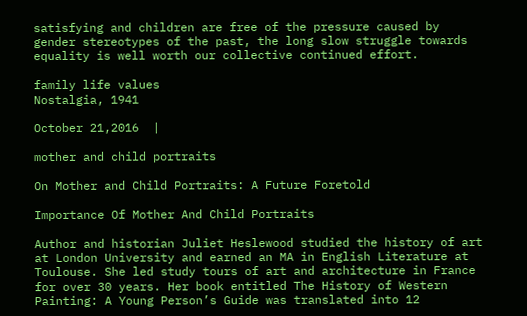satisfying and children are free of the pressure caused by gender stereotypes of the past, the long slow struggle towards equality is well worth our collective continued effort.

family life values
Nostalgia, 1941

October 21,2016  |

mother and child portraits

On Mother and Child Portraits: A Future Foretold

Importance Of Mother And Child Portraits

Author and historian Juliet Heslewood studied the history of art at London University and earned an MA in English Literature at Toulouse. She led study tours of art and architecture in France for over 30 years. Her book entitled The History of Western Painting: A Young Person’s Guide was translated into 12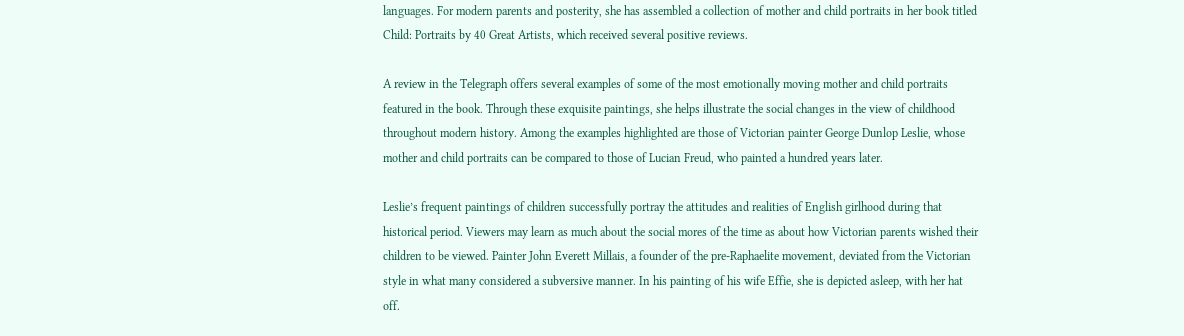languages. For modern parents and posterity, she has assembled a collection of mother and child portraits in her book titled Child: Portraits by 40 Great Artists, which received several positive reviews.

A review in the Telegraph offers several examples of some of the most emotionally moving mother and child portraits featured in the book. Through these exquisite paintings, she helps illustrate the social changes in the view of childhood throughout modern history. Among the examples highlighted are those of Victorian painter George Dunlop Leslie, whose mother and child portraits can be compared to those of Lucian Freud, who painted a hundred years later.

Leslie’s frequent paintings of children successfully portray the attitudes and realities of English girlhood during that historical period. Viewers may learn as much about the social mores of the time as about how Victorian parents wished their children to be viewed. Painter John Everett Millais, a founder of the pre-Raphaelite movement, deviated from the Victorian style in what many considered a subversive manner. In his painting of his wife Effie, she is depicted asleep, with her hat off.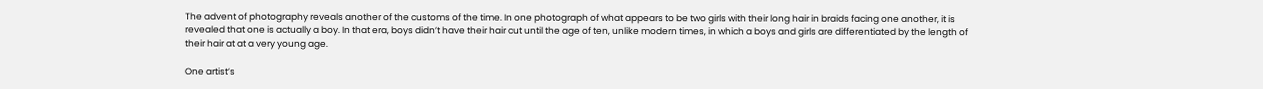The advent of photography reveals another of the customs of the time. In one photograph of what appears to be two girls with their long hair in braids facing one another, it is revealed that one is actually a boy. In that era, boys didn’t have their hair cut until the age of ten, unlike modern times, in which a boys and girls are differentiated by the length of their hair at at a very young age.

One artist’s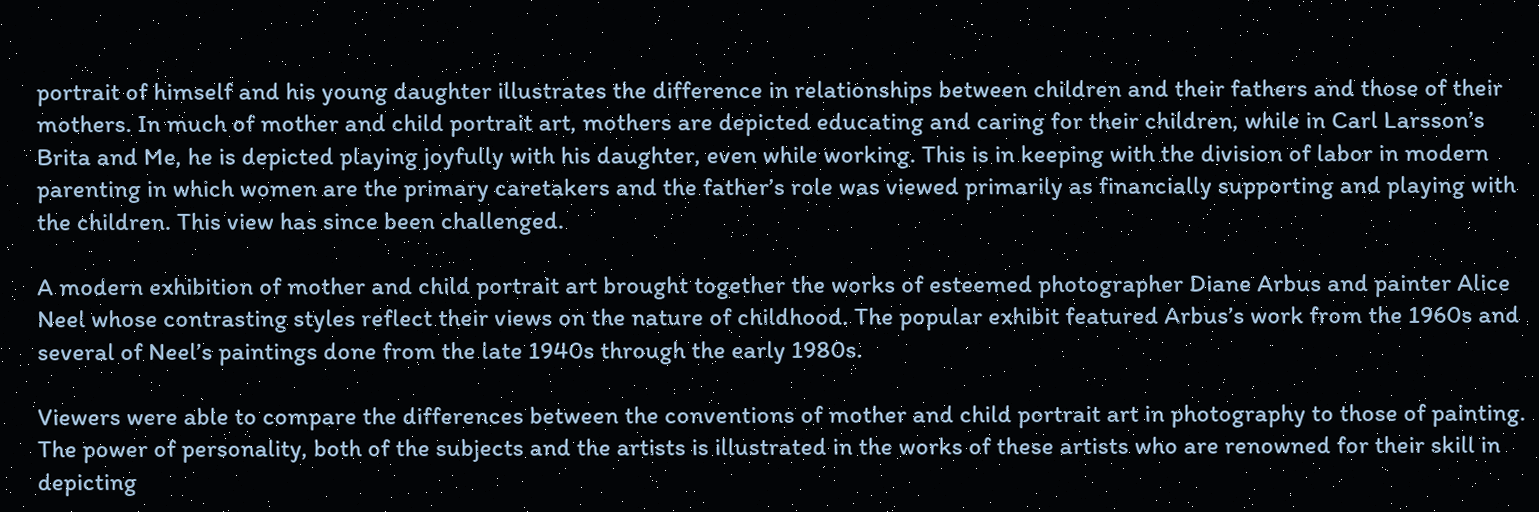portrait of himself and his young daughter illustrates the difference in relationships between children and their fathers and those of their mothers. In much of mother and child portrait art, mothers are depicted educating and caring for their children, while in Carl Larsson’s Brita and Me, he is depicted playing joyfully with his daughter, even while working. This is in keeping with the division of labor in modern parenting in which women are the primary caretakers and the father’s role was viewed primarily as financially supporting and playing with the children. This view has since been challenged.

A modern exhibition of mother and child portrait art brought together the works of esteemed photographer Diane Arbus and painter Alice Neel whose contrasting styles reflect their views on the nature of childhood. The popular exhibit featured Arbus’s work from the 1960s and several of Neel’s paintings done from the late 1940s through the early 1980s.

Viewers were able to compare the differences between the conventions of mother and child portrait art in photography to those of painting. The power of personality, both of the subjects and the artists is illustrated in the works of these artists who are renowned for their skill in depicting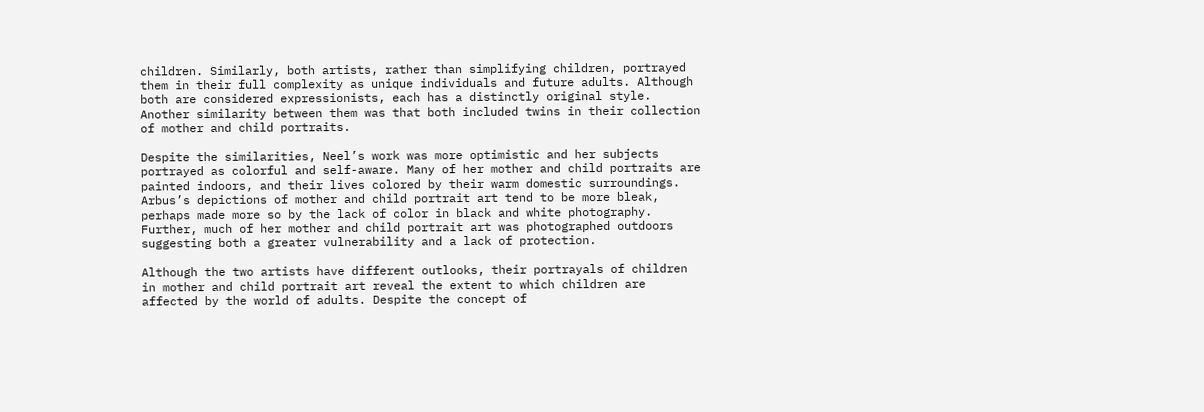children. Similarly, both artists, rather than simplifying children, portrayed them in their full complexity as unique individuals and future adults. Although both are considered expressionists, each has a distinctly original style. Another similarity between them was that both included twins in their collection of mother and child portraits.

Despite the similarities, Neel’s work was more optimistic and her subjects portrayed as colorful and self-aware. Many of her mother and child portraits are painted indoors, and their lives colored by their warm domestic surroundings. Arbus’s depictions of mother and child portrait art tend to be more bleak, perhaps made more so by the lack of color in black and white photography. Further, much of her mother and child portrait art was photographed outdoors suggesting both a greater vulnerability and a lack of protection.

Although the two artists have different outlooks, their portrayals of children in mother and child portrait art reveal the extent to which children are affected by the world of adults. Despite the concept of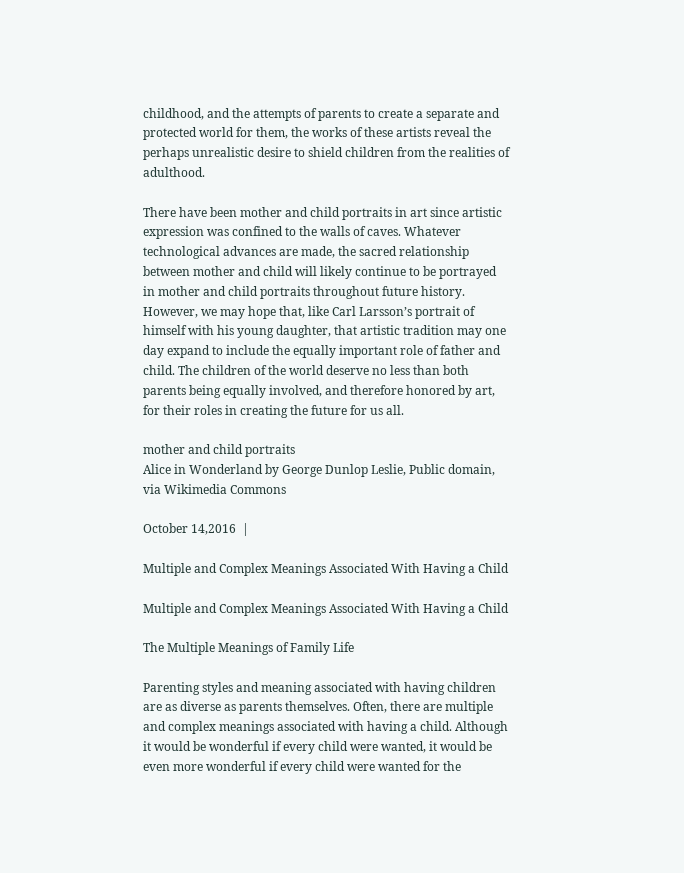childhood, and the attempts of parents to create a separate and protected world for them, the works of these artists reveal the perhaps unrealistic desire to shield children from the realities of adulthood.

There have been mother and child portraits in art since artistic expression was confined to the walls of caves. Whatever technological advances are made, the sacred relationship between mother and child will likely continue to be portrayed in mother and child portraits throughout future history. However, we may hope that, like Carl Larsson’s portrait of himself with his young daughter, that artistic tradition may one day expand to include the equally important role of father and child. The children of the world deserve no less than both parents being equally involved, and therefore honored by art, for their roles in creating the future for us all.

mother and child portraits
Alice in Wonderland by George Dunlop Leslie, Public domain, via Wikimedia Commons

October 14,2016  |

Multiple and Complex Meanings Associated With Having a Child

Multiple and Complex Meanings Associated With Having a Child

The Multiple Meanings of Family Life

Parenting styles and meaning associated with having children are as diverse as parents themselves. Often, there are multiple and complex meanings associated with having a child. Although it would be wonderful if every child were wanted, it would be even more wonderful if every child were wanted for the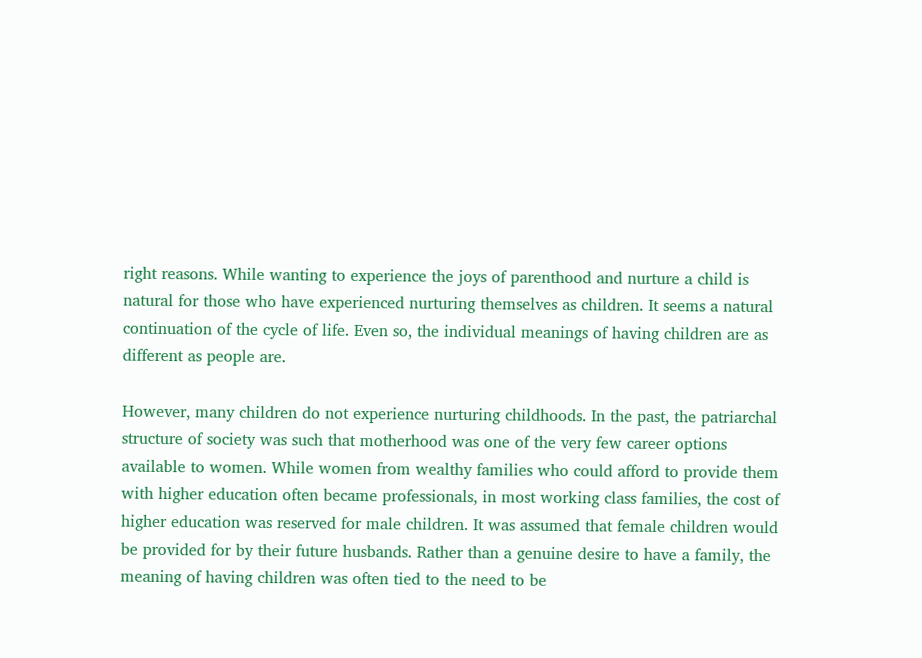right reasons. While wanting to experience the joys of parenthood and nurture a child is natural for those who have experienced nurturing themselves as children. It seems a natural continuation of the cycle of life. Even so, the individual meanings of having children are as different as people are.

However, many children do not experience nurturing childhoods. In the past, the patriarchal structure of society was such that motherhood was one of the very few career options available to women. While women from wealthy families who could afford to provide them with higher education often became professionals, in most working class families, the cost of higher education was reserved for male children. It was assumed that female children would be provided for by their future husbands. Rather than a genuine desire to have a family, the meaning of having children was often tied to the need to be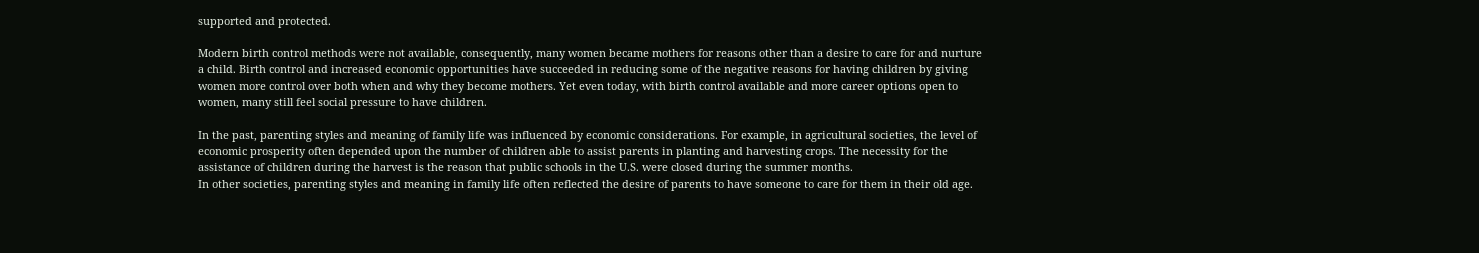supported and protected.

Modern birth control methods were not available, consequently, many women became mothers for reasons other than a desire to care for and nurture a child. Birth control and increased economic opportunities have succeeded in reducing some of the negative reasons for having children by giving women more control over both when and why they become mothers. Yet even today, with birth control available and more career options open to women, many still feel social pressure to have children.

In the past, parenting styles and meaning of family life was influenced by economic considerations. For example, in agricultural societies, the level of economic prosperity often depended upon the number of children able to assist parents in planting and harvesting crops. The necessity for the assistance of children during the harvest is the reason that public schools in the U.S. were closed during the summer months.
In other societies, parenting styles and meaning in family life often reflected the desire of parents to have someone to care for them in their old age.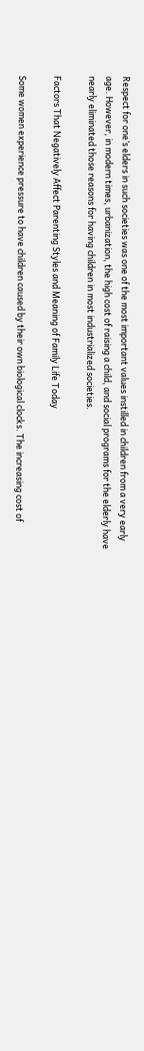Respect for one’s elders in such societies was one of the most important values instilled in children from a very early age. However, in modern times, urbanization, the high cost of raising a child, and social programs for the elderly have nearly eliminated those reasons for having children in most industrialized societies.

Factors That Negatively Affect Parenting Styles and Meaning of Family Life Today

Some women experience pressure to have children caused by their own biological clocks. The increasing cost of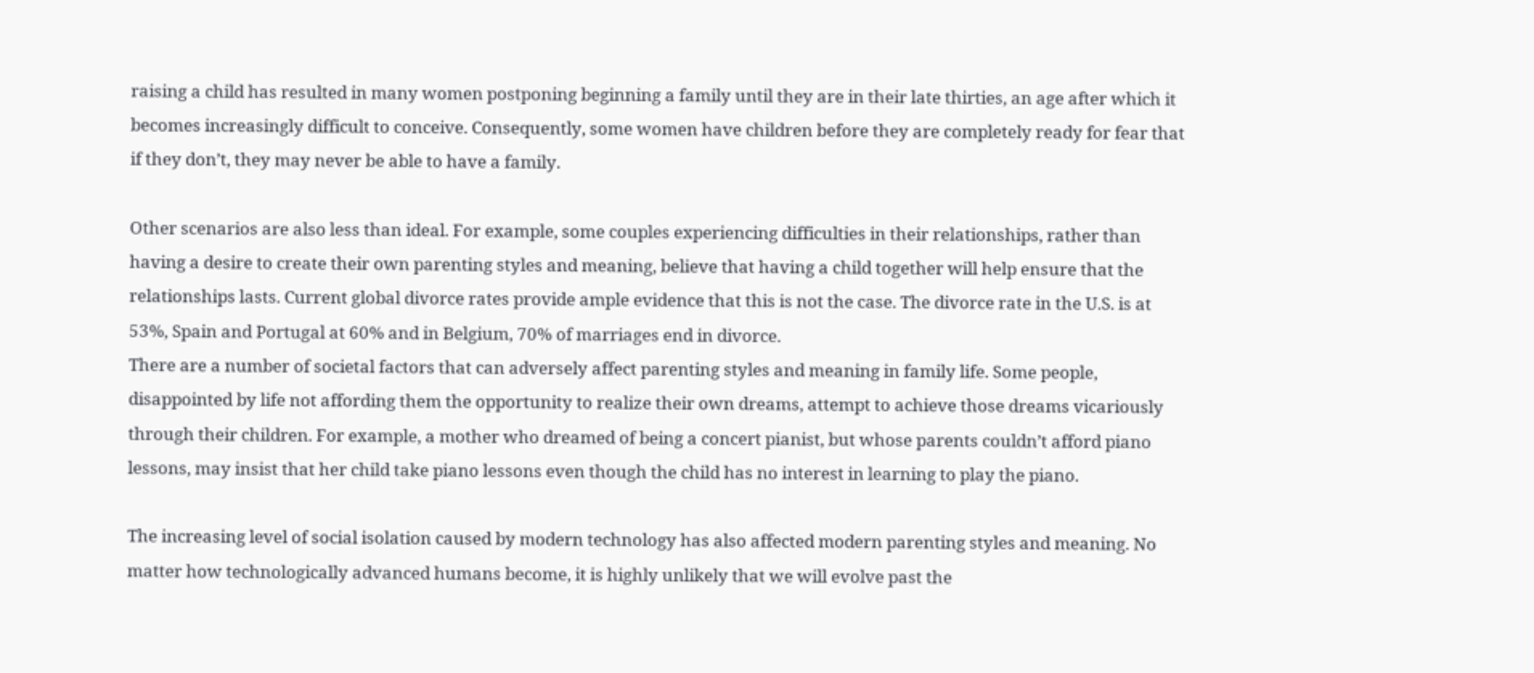raising a child has resulted in many women postponing beginning a family until they are in their late thirties, an age after which it becomes increasingly difficult to conceive. Consequently, some women have children before they are completely ready for fear that if they don’t, they may never be able to have a family.

Other scenarios are also less than ideal. For example, some couples experiencing difficulties in their relationships, rather than having a desire to create their own parenting styles and meaning, believe that having a child together will help ensure that the relationships lasts. Current global divorce rates provide ample evidence that this is not the case. The divorce rate in the U.S. is at 53%, Spain and Portugal at 60% and in Belgium, 70% of marriages end in divorce.
There are a number of societal factors that can adversely affect parenting styles and meaning in family life. Some people, disappointed by life not affording them the opportunity to realize their own dreams, attempt to achieve those dreams vicariously through their children. For example, a mother who dreamed of being a concert pianist, but whose parents couldn’t afford piano lessons, may insist that her child take piano lessons even though the child has no interest in learning to play the piano.

The increasing level of social isolation caused by modern technology has also affected modern parenting styles and meaning. No matter how technologically advanced humans become, it is highly unlikely that we will evolve past the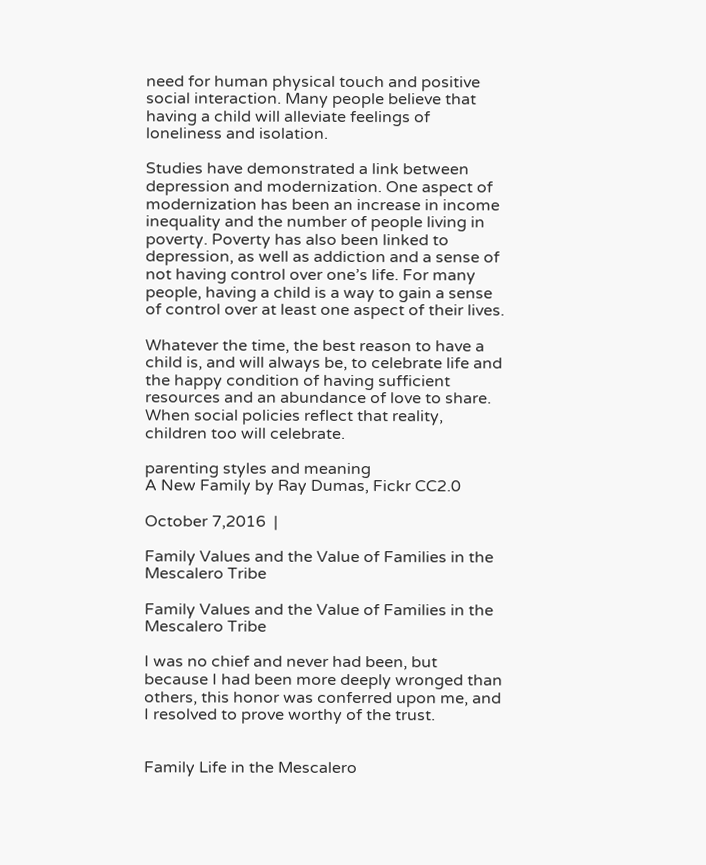need for human physical touch and positive social interaction. Many people believe that having a child will alleviate feelings of loneliness and isolation.

Studies have demonstrated a link between depression and modernization. One aspect of modernization has been an increase in income inequality and the number of people living in poverty. Poverty has also been linked to depression, as well as addiction and a sense of not having control over one’s life. For many people, having a child is a way to gain a sense of control over at least one aspect of their lives.

Whatever the time, the best reason to have a child is, and will always be, to celebrate life and the happy condition of having sufficient resources and an abundance of love to share. When social policies reflect that reality, children too will celebrate.

parenting styles and meaning
A New Family by Ray Dumas, Fickr CC2.0

October 7,2016  |

Family Values and the Value of Families in the Mescalero Tribe

Family Values and the Value of Families in the Mescalero Tribe

I was no chief and never had been, but because I had been more deeply wronged than others, this honor was conferred upon me, and I resolved to prove worthy of the trust.


Family Life in the Mescalero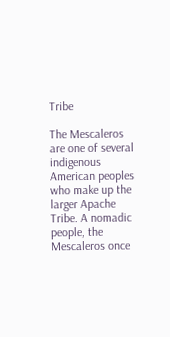Tribe

The Mescaleros are one of several indigenous American peoples who make up the larger Apache Tribe. A nomadic people, the Mescaleros once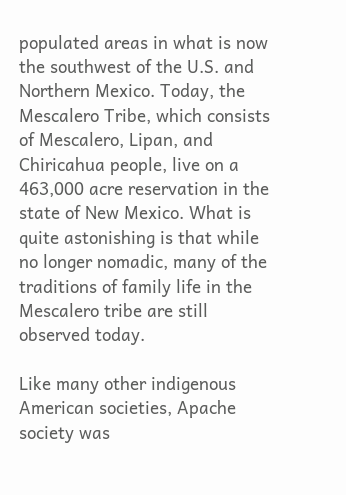populated areas in what is now the southwest of the U.S. and Northern Mexico. Today, the Mescalero Tribe, which consists of Mescalero, Lipan, and Chiricahua people, live on a 463,000 acre reservation in the state of New Mexico. What is quite astonishing is that while no longer nomadic, many of the traditions of family life in the Mescalero tribe are still observed today.

Like many other indigenous American societies, Apache society was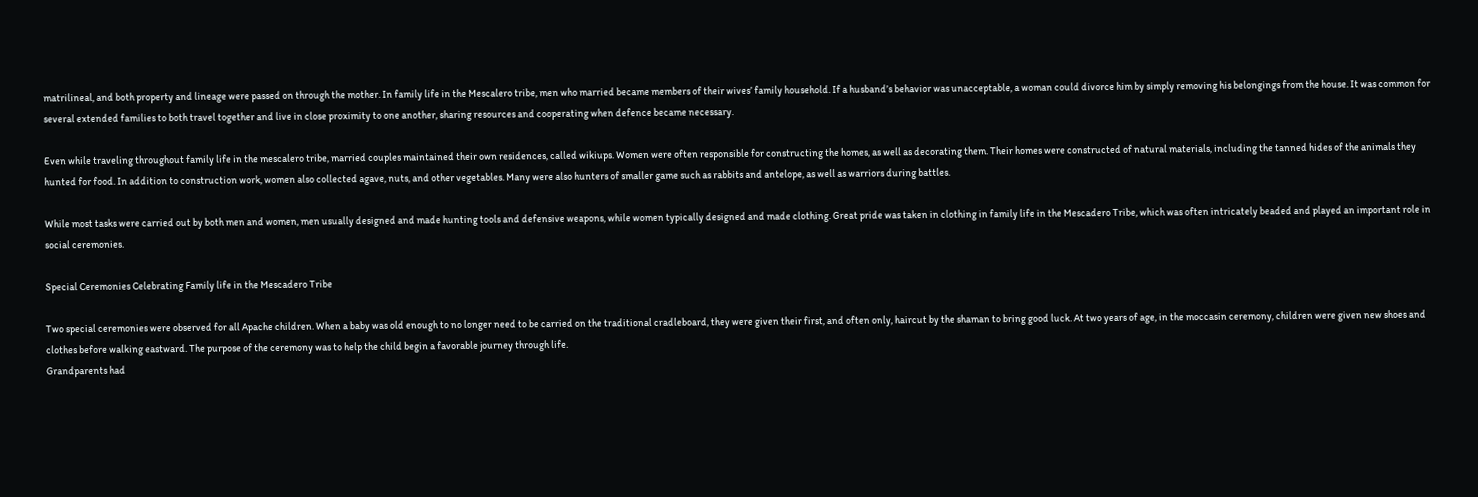matrilineal, and both property and lineage were passed on through the mother. In family life in the Mescalero tribe, men who married became members of their wives’ family household. If a husband’s behavior was unacceptable, a woman could divorce him by simply removing his belongings from the house. It was common for several extended families to both travel together and live in close proximity to one another, sharing resources and cooperating when defence became necessary.

Even while traveling throughout family life in the mescalero tribe, married couples maintained their own residences, called wikiups. Women were often responsible for constructing the homes, as well as decorating them. Their homes were constructed of natural materials, including the tanned hides of the animals they hunted for food. In addition to construction work, women also collected agave, nuts, and other vegetables. Many were also hunters of smaller game such as rabbits and antelope, as well as warriors during battles.

While most tasks were carried out by both men and women, men usually designed and made hunting tools and defensive weapons, while women typically designed and made clothing. Great pride was taken in clothing in family life in the Mescadero Tribe, which was often intricately beaded and played an important role in social ceremonies.

Special Ceremonies Celebrating Family life in the Mescadero Tribe

Two special ceremonies were observed for all Apache children. When a baby was old enough to no longer need to be carried on the traditional cradleboard, they were given their first, and often only, haircut by the shaman to bring good luck. At two years of age, in the moccasin ceremony, children were given new shoes and clothes before walking eastward. The purpose of the ceremony was to help the child begin a favorable journey through life.
Grandparents had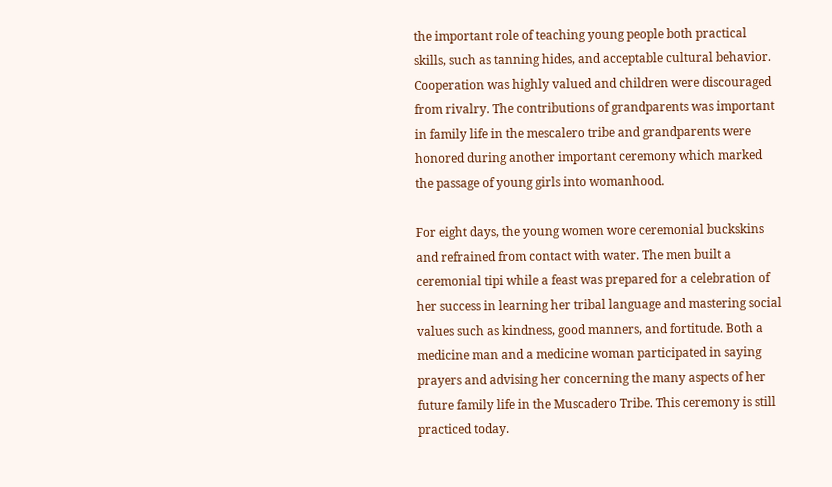the important role of teaching young people both practical skills, such as tanning hides, and acceptable cultural behavior. Cooperation was highly valued and children were discouraged from rivalry. The contributions of grandparents was important in family life in the mescalero tribe and grandparents were honored during another important ceremony which marked the passage of young girls into womanhood.

For eight days, the young women wore ceremonial buckskins and refrained from contact with water. The men built a ceremonial tipi while a feast was prepared for a celebration of her success in learning her tribal language and mastering social values such as kindness, good manners, and fortitude. Both a medicine man and a medicine woman participated in saying prayers and advising her concerning the many aspects of her future family life in the Muscadero Tribe. This ceremony is still practiced today.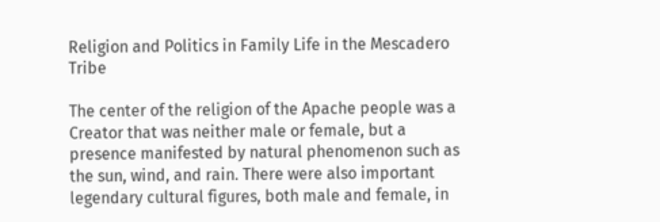Religion and Politics in Family Life in the Mescadero Tribe

The center of the religion of the Apache people was a Creator that was neither male or female, but a presence manifested by natural phenomenon such as the sun, wind, and rain. There were also important legendary cultural figures, both male and female, in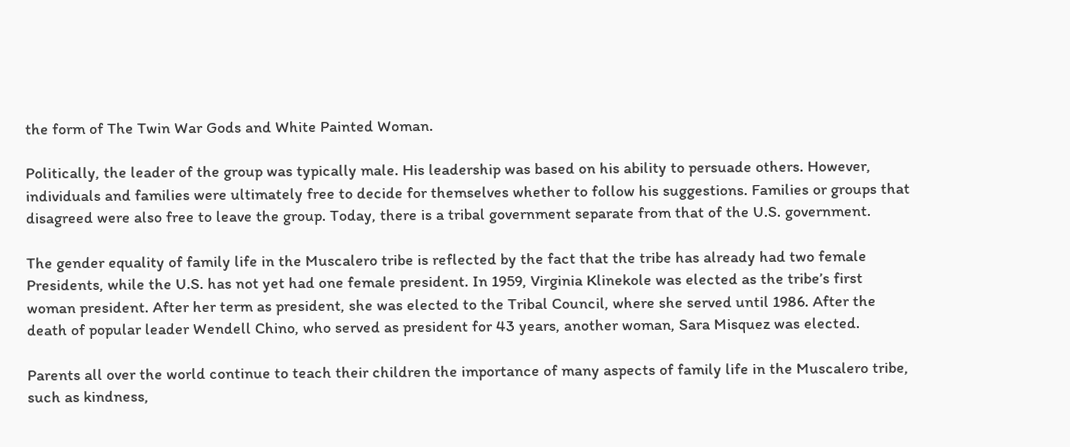the form of The Twin War Gods and White Painted Woman.

Politically, the leader of the group was typically male. His leadership was based on his ability to persuade others. However, individuals and families were ultimately free to decide for themselves whether to follow his suggestions. Families or groups that disagreed were also free to leave the group. Today, there is a tribal government separate from that of the U.S. government.

The gender equality of family life in the Muscalero tribe is reflected by the fact that the tribe has already had two female Presidents, while the U.S. has not yet had one female president. In 1959, Virginia Klinekole was elected as the tribe’s first woman president. After her term as president, she was elected to the Tribal Council, where she served until 1986. After the death of popular leader Wendell Chino, who served as president for 43 years, another woman, Sara Misquez was elected.

Parents all over the world continue to teach their children the importance of many aspects of family life in the Muscalero tribe, such as kindness,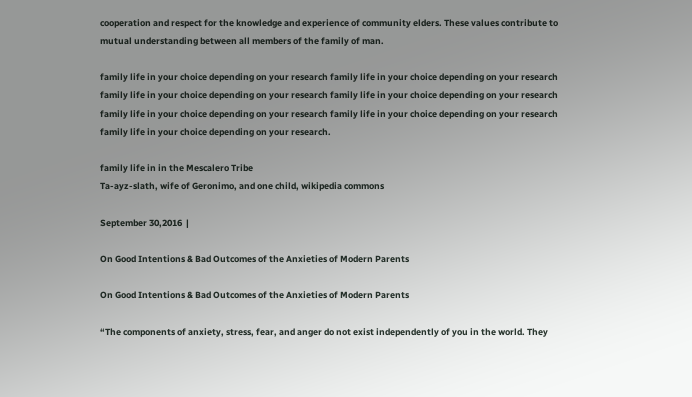cooperation and respect for the knowledge and experience of community elders. These values contribute to mutual understanding between all members of the family of man.

family life in your choice depending on your research family life in your choice depending on your research family life in your choice depending on your research family life in your choice depending on your research family life in your choice depending on your research family life in your choice depending on your research family life in your choice depending on your research.

family life in in the Mescalero Tribe
Ta-ayz-slath, wife of Geronimo, and one child, wikipedia commons

September 30,2016  |

On Good Intentions & Bad Outcomes of the Anxieties of Modern Parents

On Good Intentions & Bad Outcomes of the Anxieties of Modern Parents

“The components of anxiety, stress, fear, and anger do not exist independently of you in the world. They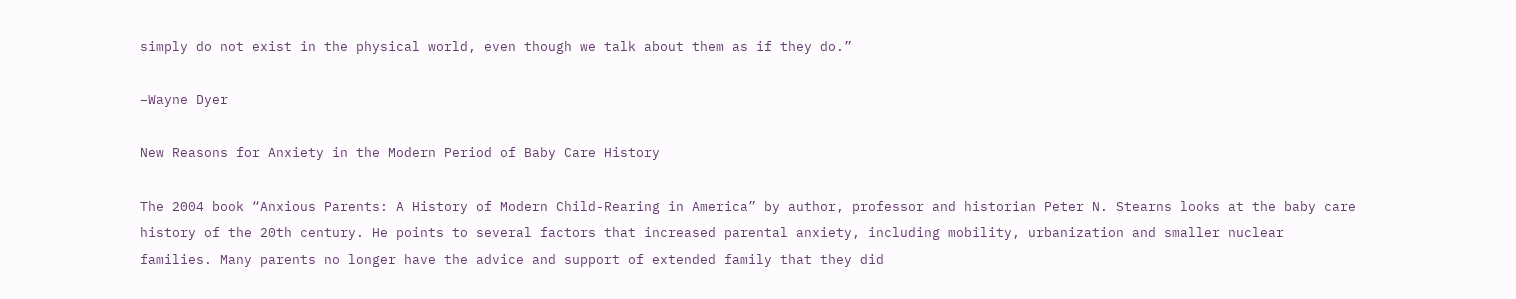simply do not exist in the physical world, even though we talk about them as if they do.”

–Wayne Dyer

New Reasons for Anxiety in the Modern Period of Baby Care History

The 2004 book “Anxious Parents: A History of Modern Child-Rearing in America” by author, professor and historian Peter N. Stearns looks at the baby care history of the 20th century. He points to several factors that increased parental anxiety, including mobility, urbanization and smaller nuclear families. Many parents no longer have the advice and support of extended family that they did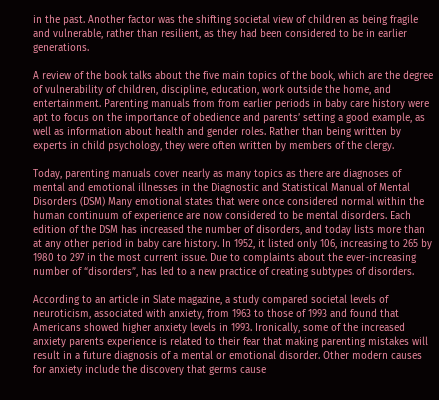in the past. Another factor was the shifting societal view of children as being fragile and vulnerable, rather than resilient, as they had been considered to be in earlier generations.

A review of the book talks about the five main topics of the book, which are the degree of vulnerability of children, discipline, education, work outside the home, and entertainment. Parenting manuals from from earlier periods in baby care history were apt to focus on the importance of obedience and parents’ setting a good example, as well as information about health and gender roles. Rather than being written by experts in child psychology, they were often written by members of the clergy.

Today, parenting manuals cover nearly as many topics as there are diagnoses of mental and emotional illnesses in the Diagnostic and Statistical Manual of Mental Disorders (DSM) Many emotional states that were once considered normal within the human continuum of experience are now considered to be mental disorders. Each edition of the DSM has increased the number of disorders, and today lists more than at any other period in baby care history. In 1952, it listed only 106, increasing to 265 by 1980 to 297 in the most current issue. Due to complaints about the ever-increasing number of “disorders”, has led to a new practice of creating subtypes of disorders.

According to an article in Slate magazine, a study compared societal levels of neuroticism, associated with anxiety, from 1963 to those of 1993 and found that Americans showed higher anxiety levels in 1993. Ironically, some of the increased anxiety parents experience is related to their fear that making parenting mistakes will result in a future diagnosis of a mental or emotional disorder. Other modern causes for anxiety include the discovery that germs cause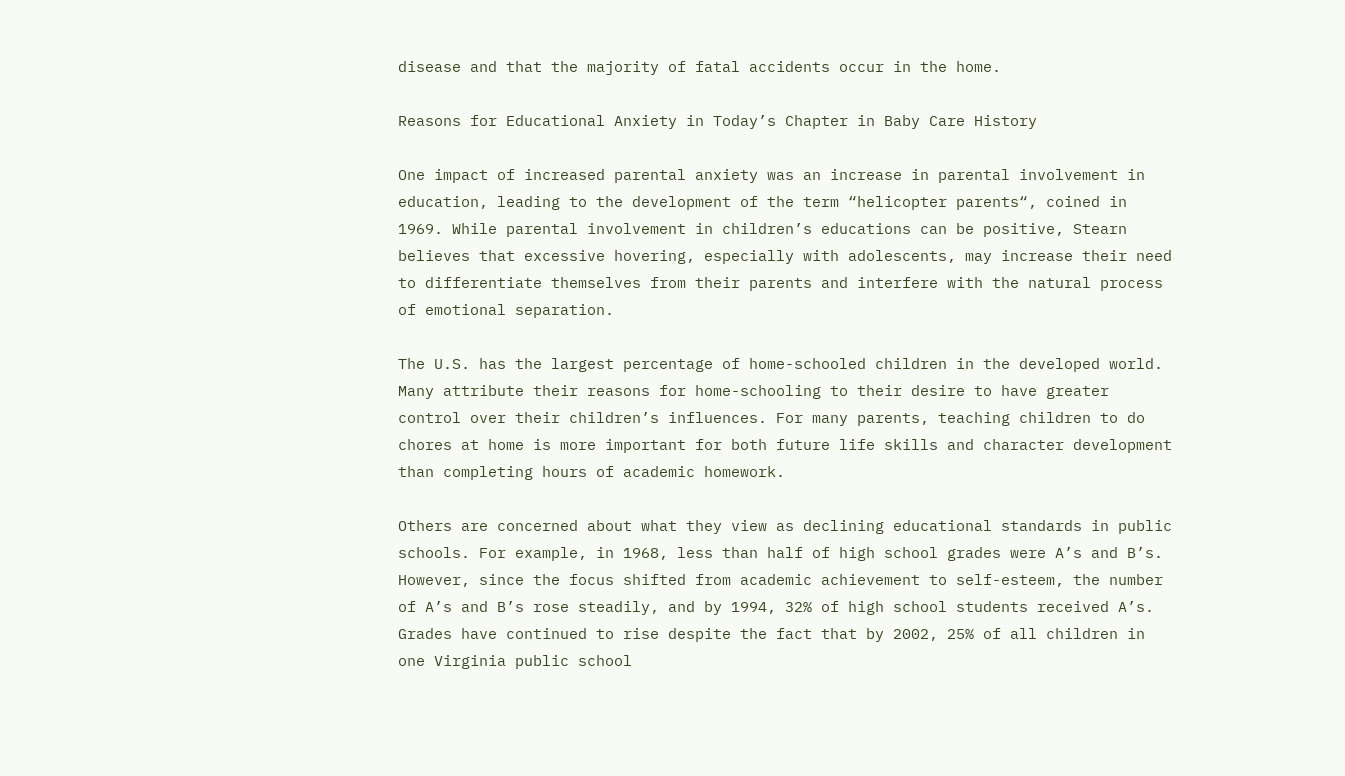disease and that the majority of fatal accidents occur in the home.

Reasons for Educational Anxiety in Today’s Chapter in Baby Care History

One impact of increased parental anxiety was an increase in parental involvement in education, leading to the development of the term “helicopter parents“, coined in 1969. While parental involvement in children’s educations can be positive, Stearn believes that excessive hovering, especially with adolescents, may increase their need to differentiate themselves from their parents and interfere with the natural process of emotional separation.

The U.S. has the largest percentage of home-schooled children in the developed world. Many attribute their reasons for home-schooling to their desire to have greater control over their children’s influences. For many parents, teaching children to do chores at home is more important for both future life skills and character development than completing hours of academic homework.

Others are concerned about what they view as declining educational standards in public schools. For example, in 1968, less than half of high school grades were A’s and B’s. However, since the focus shifted from academic achievement to self-esteem, the number of A’s and B’s rose steadily, and by 1994, 32% of high school students received A’s. Grades have continued to rise despite the fact that by 2002, 25% of all children in one Virginia public school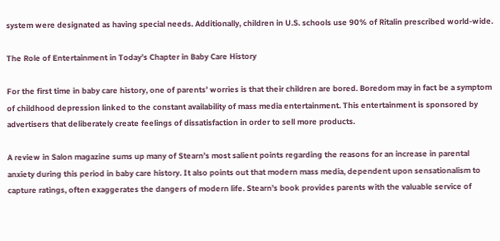system were designated as having special needs. Additionally, children in U.S. schools use 90% of Ritalin prescribed world-wide.

The Role of Entertainment in Today’s Chapter in Baby Care History

For the first time in baby care history, one of parents’ worries is that their children are bored. Boredom may in fact be a symptom of childhood depression linked to the constant availability of mass media entertainment. This entertainment is sponsored by advertisers that deliberately create feelings of dissatisfaction in order to sell more products.

A review in Salon magazine sums up many of Stearn’s most salient points regarding the reasons for an increase in parental anxiety during this period in baby care history. It also points out that modern mass media, dependent upon sensationalism to capture ratings, often exaggerates the dangers of modern life. Stearn’s book provides parents with the valuable service of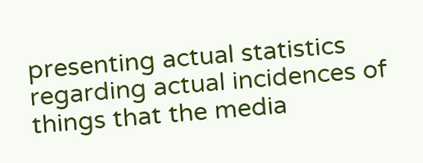presenting actual statistics regarding actual incidences of things that the media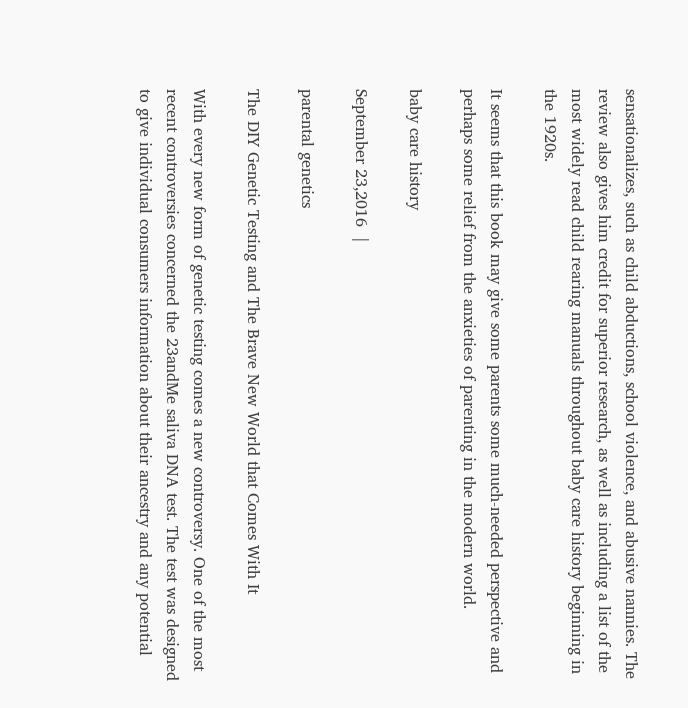sensationalizes, such as child abductions, school violence, and abusive nannies. The review also gives him credit for superior research, as well as including a list of the most widely read child rearing manuals throughout baby care history beginning in the 1920s.

It seems that this book may give some parents some much-needed perspective and perhaps some relief from the anxieties of parenting in the modern world.

baby care history

September 23,2016  |

parental genetics

The DIY Genetic Testing and The Brave New World that Comes With It

With every new form of genetic testing comes a new controversy. One of the most recent controversies concerned the 23andMe saliva DNA test. The test was designed to give individual consumers information about their ancestry and any potential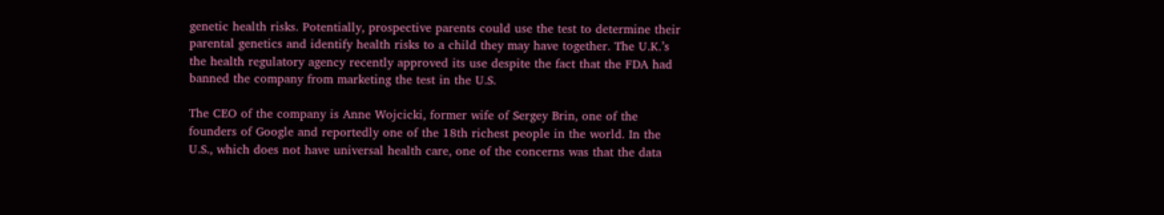genetic health risks. Potentially, prospective parents could use the test to determine their parental genetics and identify health risks to a child they may have together. The U.K.’s the health regulatory agency recently approved its use despite the fact that the FDA had banned the company from marketing the test in the U.S.

The CEO of the company is Anne Wojcicki, former wife of Sergey Brin, one of the founders of Google and reportedly one of the 18th richest people in the world. In the U.S., which does not have universal health care, one of the concerns was that the data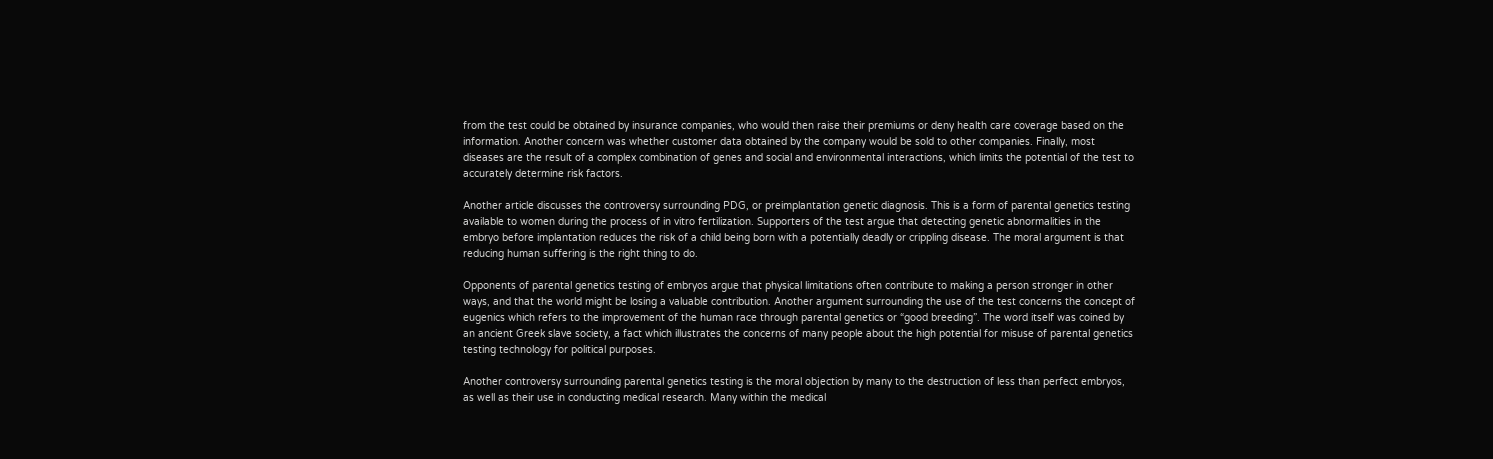from the test could be obtained by insurance companies, who would then raise their premiums or deny health care coverage based on the information. Another concern was whether customer data obtained by the company would be sold to other companies. Finally, most diseases are the result of a complex combination of genes and social and environmental interactions, which limits the potential of the test to accurately determine risk factors.

Another article discusses the controversy surrounding PDG, or preimplantation genetic diagnosis. This is a form of parental genetics testing available to women during the process of in vitro fertilization. Supporters of the test argue that detecting genetic abnormalities in the embryo before implantation reduces the risk of a child being born with a potentially deadly or crippling disease. The moral argument is that reducing human suffering is the right thing to do.

Opponents of parental genetics testing of embryos argue that physical limitations often contribute to making a person stronger in other ways, and that the world might be losing a valuable contribution. Another argument surrounding the use of the test concerns the concept of eugenics which refers to the improvement of the human race through parental genetics or “good breeding”. The word itself was coined by an ancient Greek slave society, a fact which illustrates the concerns of many people about the high potential for misuse of parental genetics testing technology for political purposes.

Another controversy surrounding parental genetics testing is the moral objection by many to the destruction of less than perfect embryos, as well as their use in conducting medical research. Many within the medical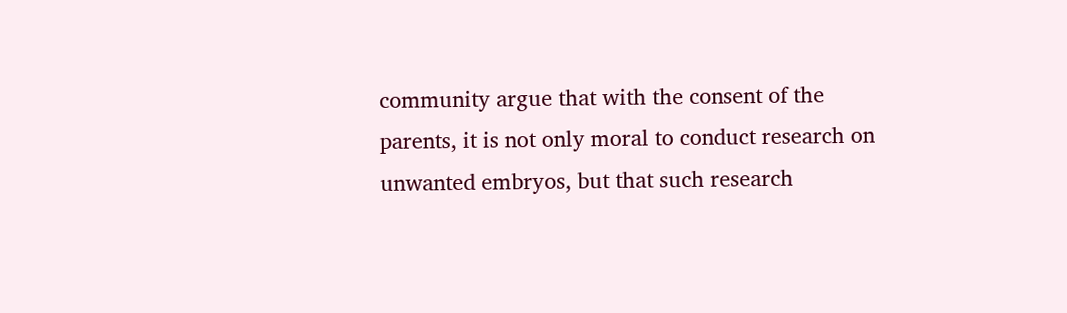community argue that with the consent of the parents, it is not only moral to conduct research on unwanted embryos, but that such research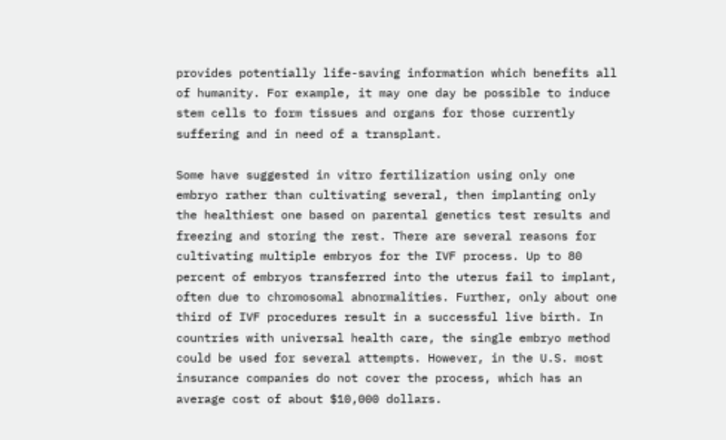provides potentially life-saving information which benefits all of humanity. For example, it may one day be possible to induce stem cells to form tissues and organs for those currently suffering and in need of a transplant.

Some have suggested in vitro fertilization using only one embryo rather than cultivating several, then implanting only the healthiest one based on parental genetics test results and freezing and storing the rest. There are several reasons for cultivating multiple embryos for the IVF process. Up to 80 percent of embryos transferred into the uterus fail to implant, often due to chromosomal abnormalities. Further, only about one third of IVF procedures result in a successful live birth. In countries with universal health care, the single embryo method could be used for several attempts. However, in the U.S. most insurance companies do not cover the process, which has an average cost of about $10,000 dollars.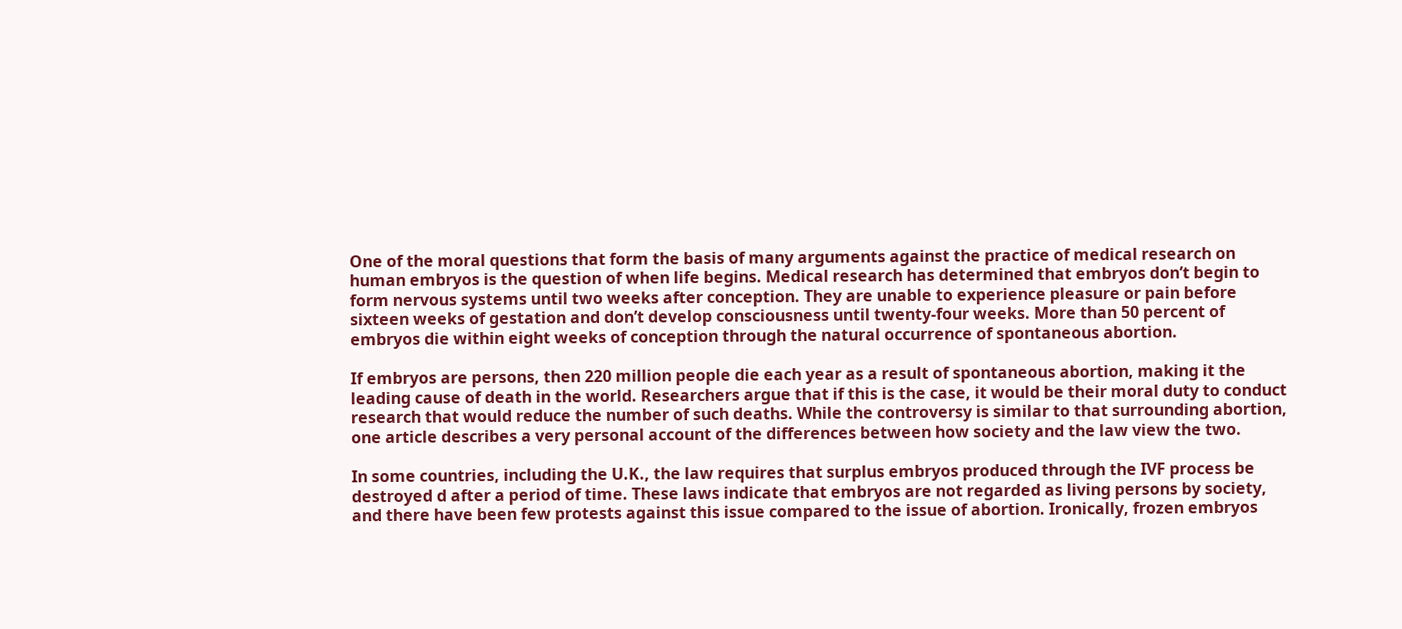One of the moral questions that form the basis of many arguments against the practice of medical research on human embryos is the question of when life begins. Medical research has determined that embryos don’t begin to form nervous systems until two weeks after conception. They are unable to experience pleasure or pain before sixteen weeks of gestation and don’t develop consciousness until twenty-four weeks. More than 50 percent of embryos die within eight weeks of conception through the natural occurrence of spontaneous abortion.

If embryos are persons, then 220 million people die each year as a result of spontaneous abortion, making it the leading cause of death in the world. Researchers argue that if this is the case, it would be their moral duty to conduct research that would reduce the number of such deaths. While the controversy is similar to that surrounding abortion, one article describes a very personal account of the differences between how society and the law view the two.

In some countries, including the U.K., the law requires that surplus embryos produced through the IVF process be destroyed d after a period of time. These laws indicate that embryos are not regarded as living persons by society, and there have been few protests against this issue compared to the issue of abortion. Ironically, frozen embryos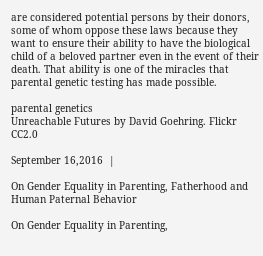are considered potential persons by their donors, some of whom oppose these laws because they want to ensure their ability to have the biological child of a beloved partner even in the event of their death. That ability is one of the miracles that parental genetic testing has made possible.

parental genetics
Unreachable Futures by David Goehring. Flickr CC2.0

September 16,2016  |

On Gender Equality in Parenting, Fatherhood and Human Paternal Behavior

On Gender Equality in Parenting,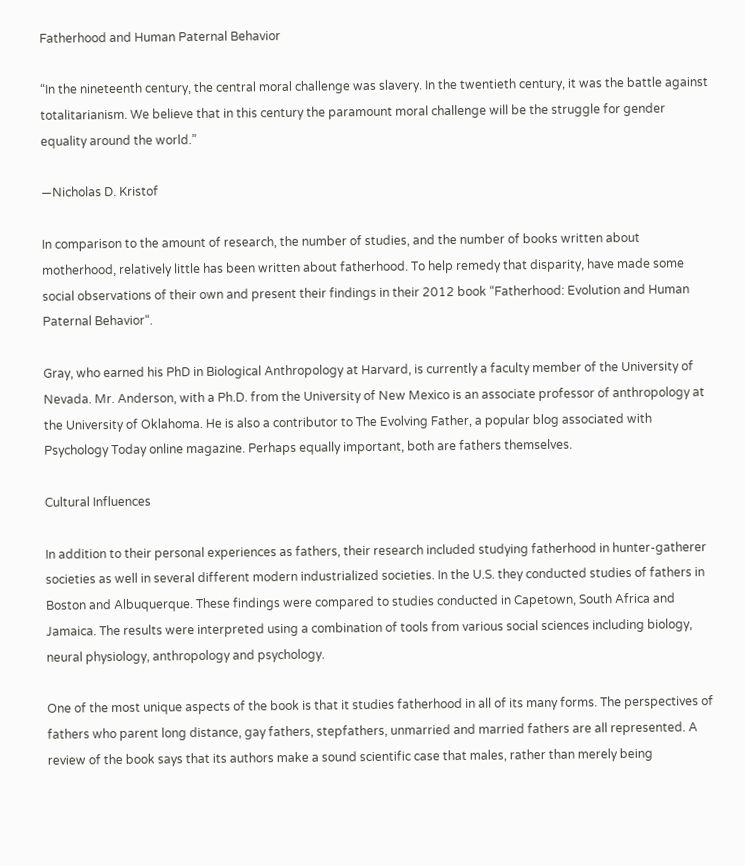Fatherhood and Human Paternal Behavior

“In the nineteenth century, the central moral challenge was slavery. In the twentieth century, it was the battle against totalitarianism. We believe that in this century the paramount moral challenge will be the struggle for gender equality around the world.”

―Nicholas D. Kristof

In comparison to the amount of research, the number of studies, and the number of books written about motherhood, relatively little has been written about fatherhood. To help remedy that disparity, have made some social observations of their own and present their findings in their 2012 book “Fatherhood: Evolution and Human Paternal Behavior“.

Gray, who earned his PhD in Biological Anthropology at Harvard, is currently a faculty member of the University of Nevada. Mr. Anderson, with a Ph.D. from the University of New Mexico is an associate professor of anthropology at the University of Oklahoma. He is also a contributor to The Evolving Father, a popular blog associated with Psychology Today online magazine. Perhaps equally important, both are fathers themselves.

Cultural Influences

In addition to their personal experiences as fathers, their research included studying fatherhood in hunter-gatherer societies as well in several different modern industrialized societies. In the U.S. they conducted studies of fathers in Boston and Albuquerque. These findings were compared to studies conducted in Capetown, South Africa and Jamaica. The results were interpreted using a combination of tools from various social sciences including biology, neural physiology, anthropology and psychology.

One of the most unique aspects of the book is that it studies fatherhood in all of its many forms. The perspectives of fathers who parent long distance, gay fathers, stepfathers, unmarried and married fathers are all represented. A review of the book says that its authors make a sound scientific case that males, rather than merely being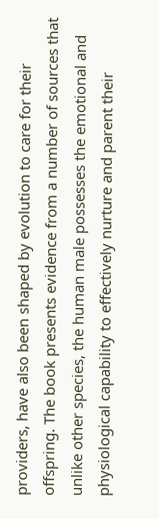providers, have also been shaped by evolution to care for their offspring. The book presents evidence from a number of sources that unlike other species, the human male possesses the emotional and physiological capability to effectively nurture and parent their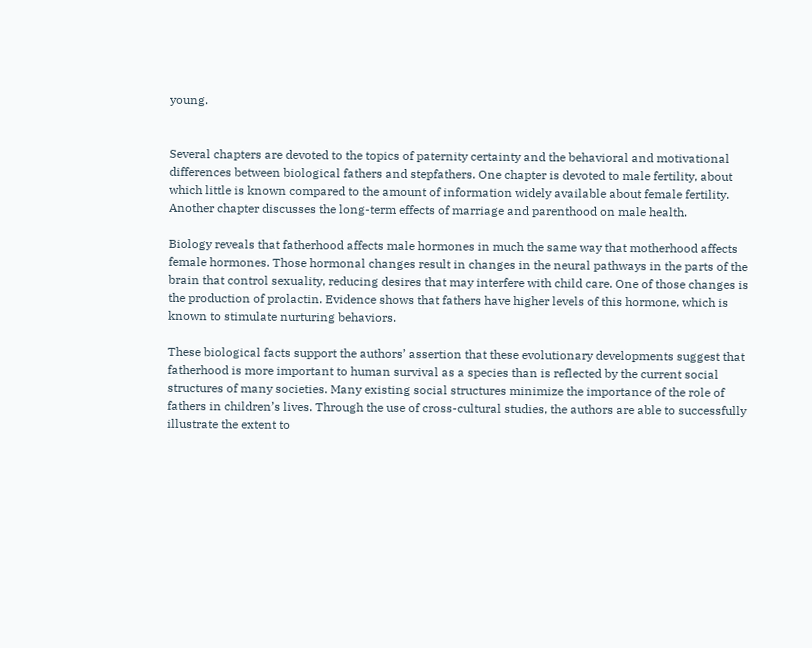young.


Several chapters are devoted to the topics of paternity certainty and the behavioral and motivational differences between biological fathers and stepfathers. One chapter is devoted to male fertility, about which little is known compared to the amount of information widely available about female fertility. Another chapter discusses the long-term effects of marriage and parenthood on male health.

Biology reveals that fatherhood affects male hormones in much the same way that motherhood affects female hormones. Those hormonal changes result in changes in the neural pathways in the parts of the brain that control sexuality, reducing desires that may interfere with child care. One of those changes is the production of prolactin. Evidence shows that fathers have higher levels of this hormone, which is known to stimulate nurturing behaviors.

These biological facts support the authors’ assertion that these evolutionary developments suggest that fatherhood is more important to human survival as a species than is reflected by the current social structures of many societies. Many existing social structures minimize the importance of the role of fathers in children’s lives. Through the use of cross-cultural studies, the authors are able to successfully illustrate the extent to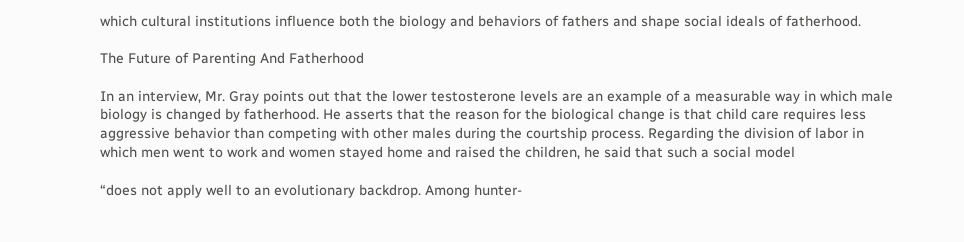which cultural institutions influence both the biology and behaviors of fathers and shape social ideals of fatherhood.

The Future of Parenting And Fatherhood

In an interview, Mr. Gray points out that the lower testosterone levels are an example of a measurable way in which male biology is changed by fatherhood. He asserts that the reason for the biological change is that child care requires less aggressive behavior than competing with other males during the courtship process. Regarding the division of labor in which men went to work and women stayed home and raised the children, he said that such a social model

“does not apply well to an evolutionary backdrop. Among hunter-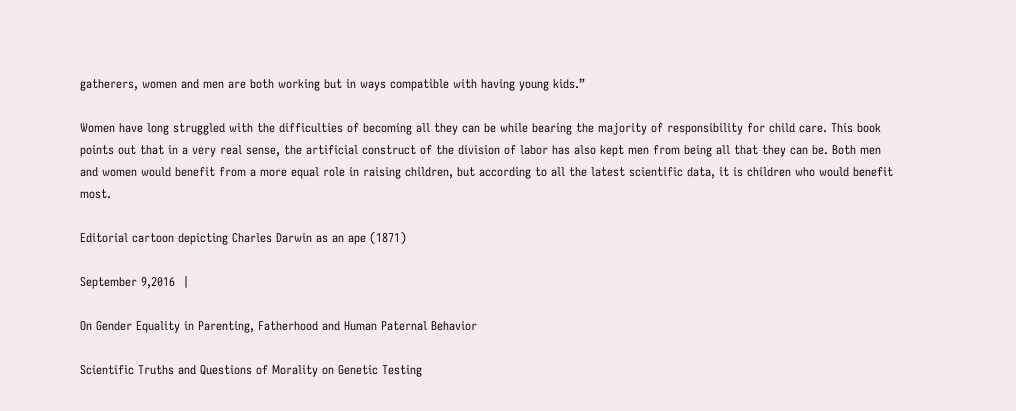gatherers, women and men are both working but in ways compatible with having young kids.”

Women have long struggled with the difficulties of becoming all they can be while bearing the majority of responsibility for child care. This book points out that in a very real sense, the artificial construct of the division of labor has also kept men from being all that they can be. Both men and women would benefit from a more equal role in raising children, but according to all the latest scientific data, it is children who would benefit most.

Editorial cartoon depicting Charles Darwin as an ape (1871)

September 9,2016  |

On Gender Equality in Parenting, Fatherhood and Human Paternal Behavior

Scientific Truths and Questions of Morality on Genetic Testing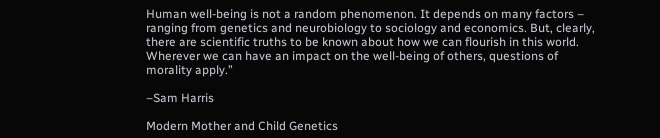Human well-being is not a random phenomenon. It depends on many factors – ranging from genetics and neurobiology to sociology and economics. But, clearly, there are scientific truths to be known about how we can flourish in this world. Wherever we can have an impact on the well-being of others, questions of morality apply.”

–Sam Harris

Modern Mother and Child Genetics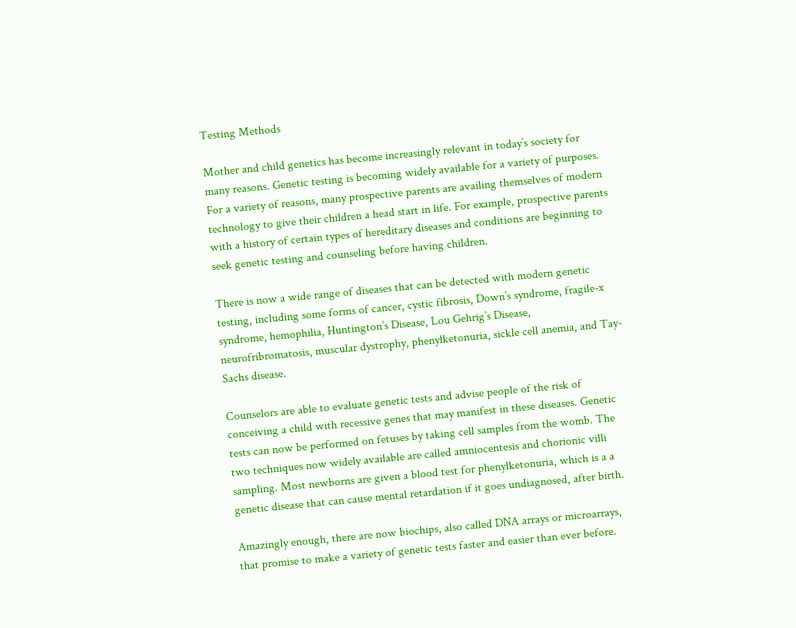Testing Methods

Mother and child genetics has become increasingly relevant in today’s society for many reasons. Genetic testing is becoming widely available for a variety of purposes. For a variety of reasons, many prospective parents are availing themselves of modern technology to give their children a head start in life. For example, prospective parents with a history of certain types of hereditary diseases and conditions are beginning to seek genetic testing and counseling before having children.

There is now a wide range of diseases that can be detected with modern genetic testing, including some forms of cancer, cystic fibrosis, Down’s syndrome, fragile-x syndrome, hemophilia, Huntington’s Disease, Lou Gehrig’s Disease, neurofribromatosis, muscular dystrophy, phenylketonuria, sickle cell anemia, and Tay-Sachs disease.

Counselors are able to evaluate genetic tests and advise people of the risk of conceiving a child with recessive genes that may manifest in these diseases. Genetic tests can now be performed on fetuses by taking cell samples from the womb. The two techniques now widely available are called amniocentesis and chorionic villi sampling. Most newborns are given a blood test for phenylketonuria, which is a a genetic disease that can cause mental retardation if it goes undiagnosed, after birth.

Amazingly enough, there are now biochips, also called DNA arrays or microarrays, that promise to make a variety of genetic tests faster and easier than ever before.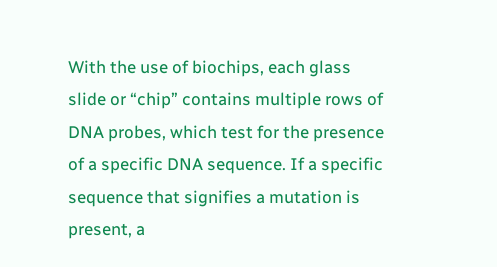With the use of biochips, each glass slide or “chip” contains multiple rows of DNA probes, which test for the presence of a specific DNA sequence. If a specific sequence that signifies a mutation is present, a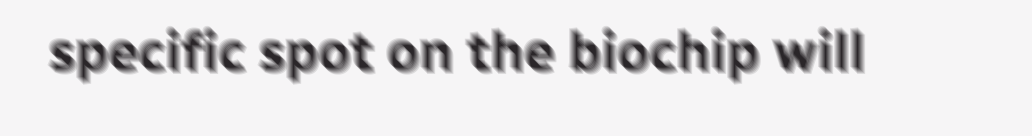specific spot on the biochip will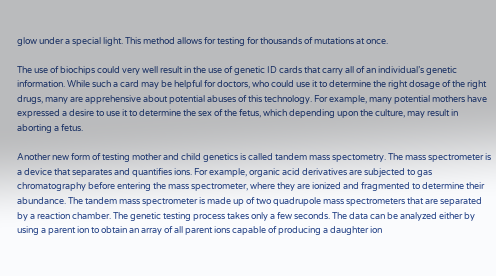glow under a special light. This method allows for testing for thousands of mutations at once.

The use of biochips could very well result in the use of genetic ID cards that carry all of an individual’s genetic information. While such a card may be helpful for doctors, who could use it to determine the right dosage of the right drugs, many are apprehensive about potential abuses of this technology. For example, many potential mothers have expressed a desire to use it to determine the sex of the fetus, which depending upon the culture, may result in aborting a fetus.

Another new form of testing mother and child genetics is called tandem mass spectometry. The mass spectrometer is a device that separates and quantifies ions. For example, organic acid derivatives are subjected to gas chromatography before entering the mass spectrometer, where they are ionized and fragmented to determine their abundance. The tandem mass spectrometer is made up of two quadrupole mass spectrometers that are separated by a reaction chamber. The genetic testing process takes only a few seconds. The data can be analyzed either by using a parent ion to obtain an array of all parent ions capable of producing a daughter ion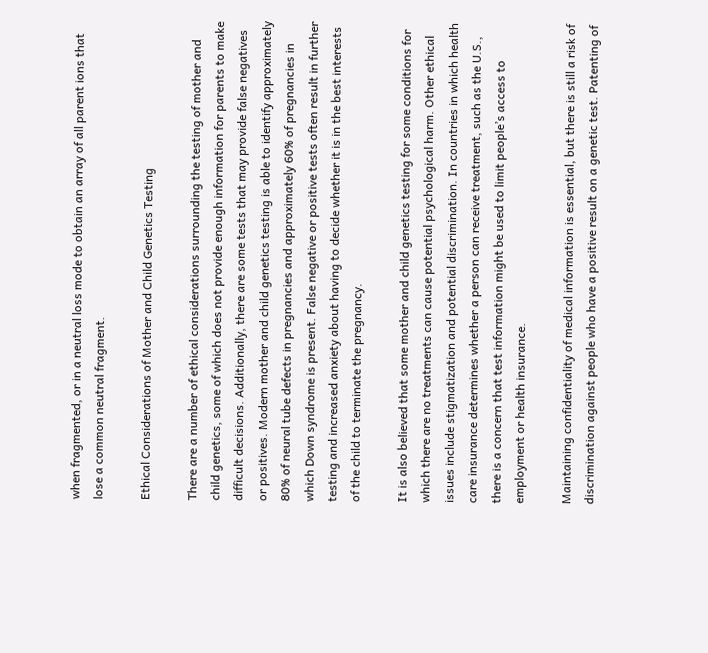when fragmented, or in a neutral loss mode to obtain an array of all parent ions that lose a common neutral fragment.

Ethical Considerations of Mother and Child Genetics Testing

There are a number of ethical considerations surrounding the testing of mother and child genetics, some of which does not provide enough information for parents to make difficult decisions. Additionally, there are some tests that may provide false negatives or positives. Modern mother and child genetics testing is able to identify approximately 80% of neural tube defects in pregnancies and approximately 60% of pregnancies in which Down syndrome is present. False negative or positive tests often result in further testing and increased anxiety about having to decide whether it is in the best interests of the child to terminate the pregnancy.

It is also believed that some mother and child genetics testing for some conditions for which there are no treatments can cause potential psychological harm. Other ethical issues include stigmatization and potential discrimination. In countries in which health care insurance determines whether a person can receive treatment, such as the U.S., there is a concern that test information might be used to limit people’s access to employment or health insurance.

Maintaining confidentiality of medical information is essential, but there is still a risk of discrimination against people who have a positive result on a genetic test. Patenting of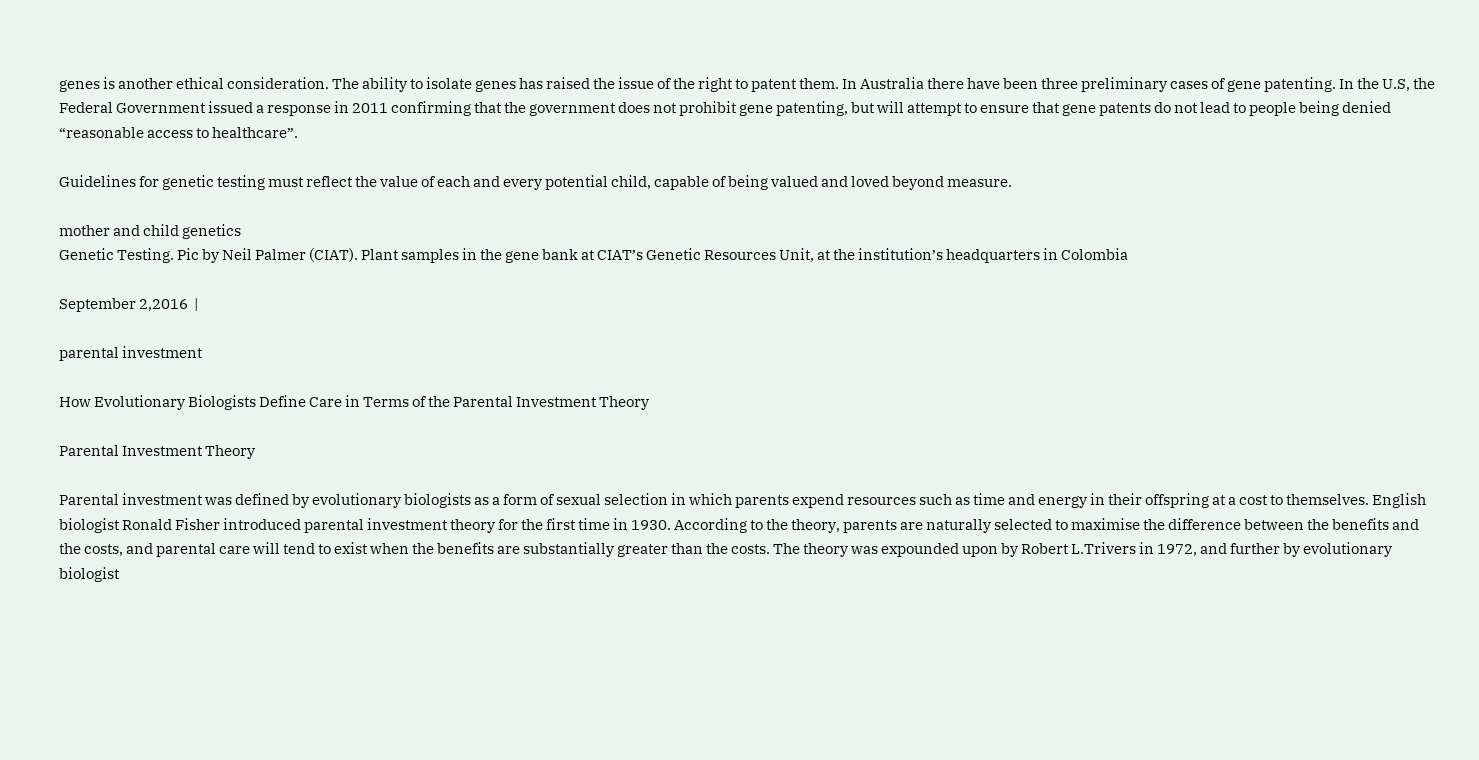genes is another ethical consideration. The ability to isolate genes has raised the issue of the right to patent them. In Australia there have been three preliminary cases of gene patenting. In the U.S, the Federal Government issued a response in 2011 confirming that the government does not prohibit gene patenting, but will attempt to ensure that gene patents do not lead to people being denied “reasonable access to healthcare”.

Guidelines for genetic testing must reflect the value of each and every potential child, capable of being valued and loved beyond measure.

mother and child genetics
Genetic Testing. Pic by Neil Palmer (CIAT). Plant samples in the gene bank at CIAT’s Genetic Resources Unit, at the institution’s headquarters in Colombia

September 2,2016  |

parental investment

How Evolutionary Biologists Define Care in Terms of the Parental Investment Theory

Parental Investment Theory

Parental investment was defined by evolutionary biologists as a form of sexual selection in which parents expend resources such as time and energy in their offspring at a cost to themselves. English biologist Ronald Fisher introduced parental investment theory for the first time in 1930. According to the theory, parents are naturally selected to maximise the difference between the benefits and the costs, and parental care will tend to exist when the benefits are substantially greater than the costs. The theory was expounded upon by Robert L.Trivers in 1972, and further by evolutionary biologist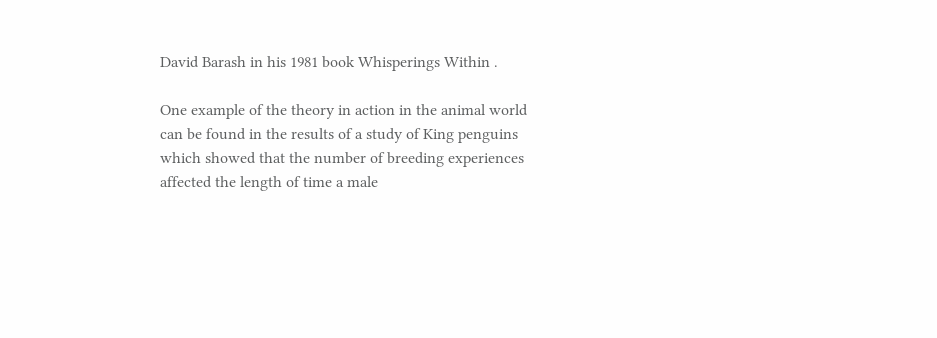David Barash in his 1981 book Whisperings Within .

One example of the theory in action in the animal world can be found in the results of a study of King penguins which showed that the number of breeding experiences affected the length of time a male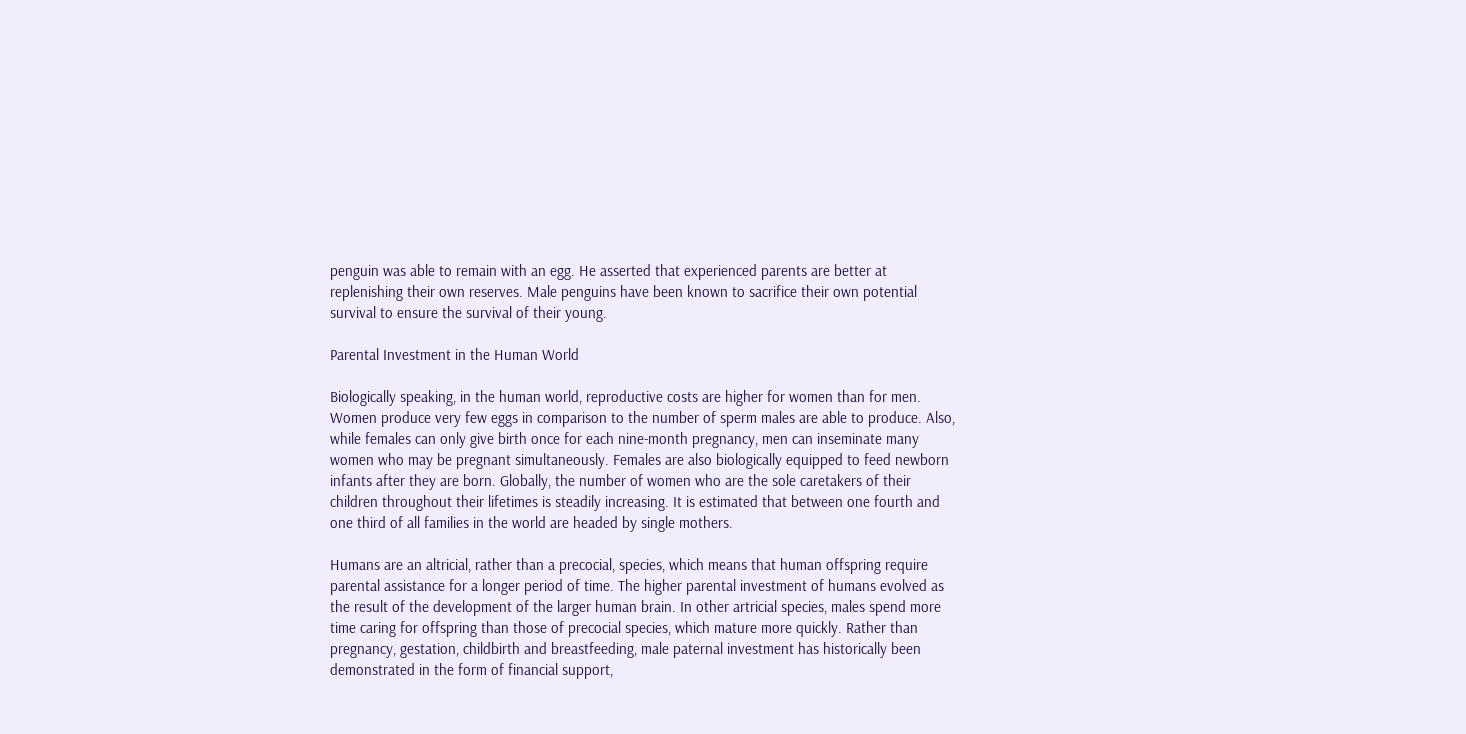penguin was able to remain with an egg. He asserted that experienced parents are better at replenishing their own reserves. Male penguins have been known to sacrifice their own potential survival to ensure the survival of their young.

Parental Investment in the Human World

Biologically speaking, in the human world, reproductive costs are higher for women than for men. Women produce very few eggs in comparison to the number of sperm males are able to produce. Also, while females can only give birth once for each nine-month pregnancy, men can inseminate many women who may be pregnant simultaneously. Females are also biologically equipped to feed newborn infants after they are born. Globally, the number of women who are the sole caretakers of their children throughout their lifetimes is steadily increasing. It is estimated that between one fourth and one third of all families in the world are headed by single mothers.

Humans are an altricial, rather than a precocial, species, which means that human offspring require parental assistance for a longer period of time. The higher parental investment of humans evolved as the result of the development of the larger human brain. In other artricial species, males spend more time caring for offspring than those of precocial species, which mature more quickly. Rather than pregnancy, gestation, childbirth and breastfeeding, male paternal investment has historically been demonstrated in the form of financial support,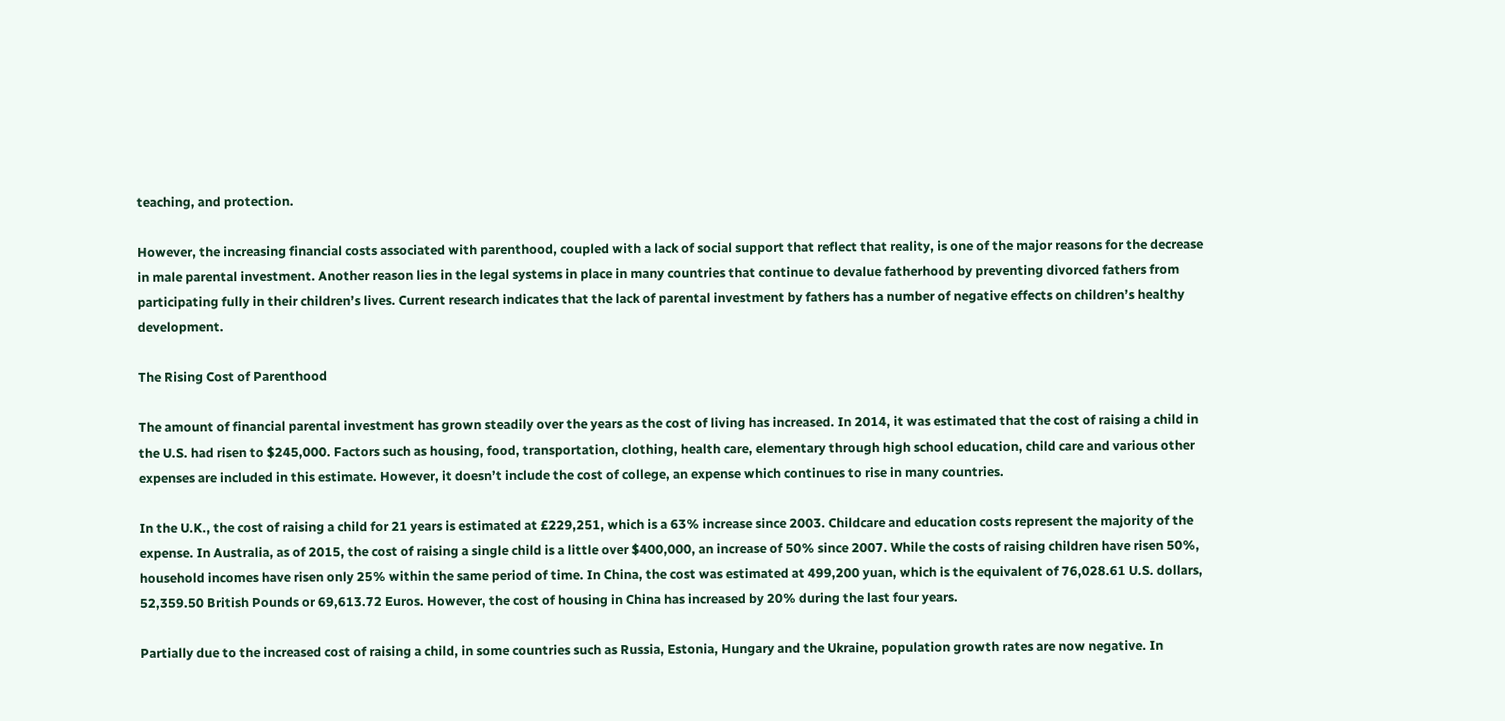teaching, and protection.

However, the increasing financial costs associated with parenthood, coupled with a lack of social support that reflect that reality, is one of the major reasons for the decrease in male parental investment. Another reason lies in the legal systems in place in many countries that continue to devalue fatherhood by preventing divorced fathers from participating fully in their children’s lives. Current research indicates that the lack of parental investment by fathers has a number of negative effects on children’s healthy development.

The Rising Cost of Parenthood

The amount of financial parental investment has grown steadily over the years as the cost of living has increased. In 2014, it was estimated that the cost of raising a child in the U.S. had risen to $245,000. Factors such as housing, food, transportation, clothing, health care, elementary through high school education, child care and various other expenses are included in this estimate. However, it doesn’t include the cost of college, an expense which continues to rise in many countries.

In the U.K., the cost of raising a child for 21 years is estimated at £229,251, which is a 63% increase since 2003. Childcare and education costs represent the majority of the expense. In Australia, as of 2015, the cost of raising a single child is a little over $400,000, an increase of 50% since 2007. While the costs of raising children have risen 50%, household incomes have risen only 25% within the same period of time. In China, the cost was estimated at 499,200 yuan, which is the equivalent of 76,028.61 U.S. dollars, 52,359.50 British Pounds or 69,613.72 Euros. However, the cost of housing in China has increased by 20% during the last four years.

Partially due to the increased cost of raising a child, in some countries such as Russia, Estonia, Hungary and the Ukraine, population growth rates are now negative. In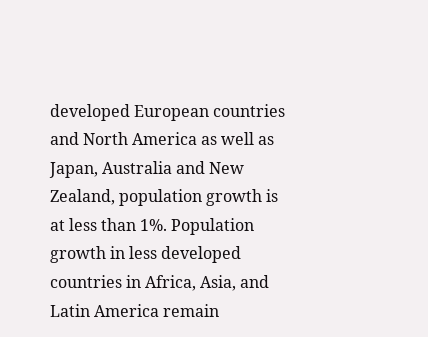developed European countries and North America as well as Japan, Australia and New Zealand, population growth is at less than 1%. Population growth in less developed countries in Africa, Asia, and Latin America remain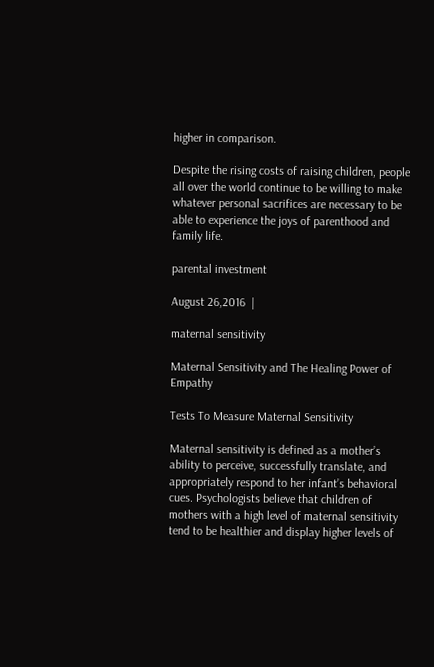higher in comparison.

Despite the rising costs of raising children, people all over the world continue to be willing to make whatever personal sacrifices are necessary to be able to experience the joys of parenthood and family life.

parental investment

August 26,2016  |

maternal sensitivity

Maternal Sensitivity and The Healing Power of Empathy

Tests To Measure Maternal Sensitivity

Maternal sensitivity is defined as a mother’s ability to perceive, successfully translate, and appropriately respond to her infant’s behavioral cues. Psychologists believe that children of mothers with a high level of maternal sensitivity tend to be healthier and display higher levels of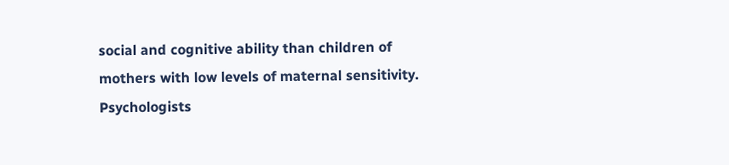social and cognitive ability than children of mothers with low levels of maternal sensitivity. Psychologists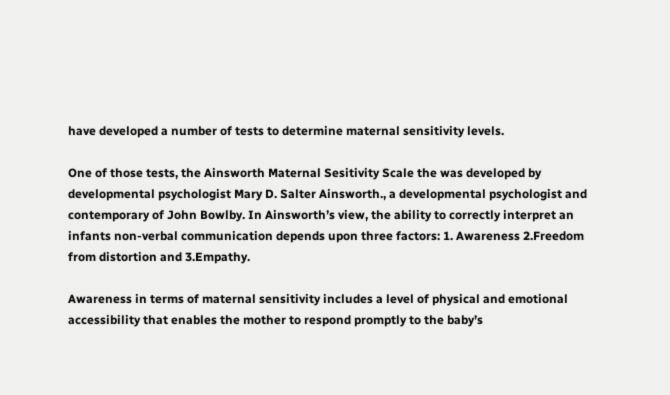have developed a number of tests to determine maternal sensitivity levels.

One of those tests, the Ainsworth Maternal Sesitivity Scale the was developed by developmental psychologist Mary D. Salter Ainsworth., a developmental psychologist and contemporary of John Bowlby. In Ainsworth’s view, the ability to correctly interpret an infants non-verbal communication depends upon three factors: 1. Awareness 2.Freedom from distortion and 3.Empathy.

Awareness in terms of maternal sensitivity includes a level of physical and emotional accessibility that enables the mother to respond promptly to the baby’s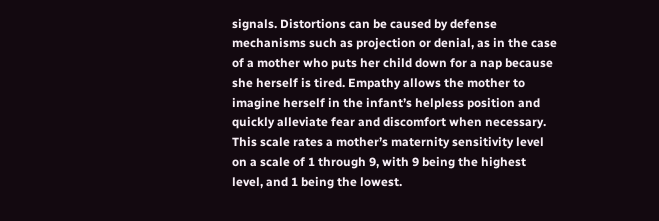signals. Distortions can be caused by defense mechanisms such as projection or denial, as in the case of a mother who puts her child down for a nap because she herself is tired. Empathy allows the mother to imagine herself in the infant’s helpless position and quickly alleviate fear and discomfort when necessary. This scale rates a mother’s maternity sensitivity level on a scale of 1 through 9, with 9 being the highest level, and 1 being the lowest.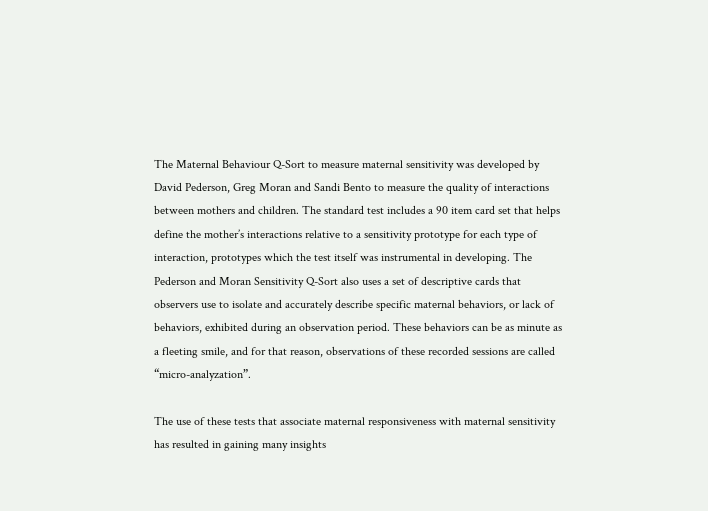The Maternal Behaviour Q-Sort to measure maternal sensitivity was developed by David Pederson, Greg Moran and Sandi Bento to measure the quality of interactions between mothers and children. The standard test includes a 90 item card set that helps define the mother’s interactions relative to a sensitivity prototype for each type of interaction, prototypes which the test itself was instrumental in developing. The Pederson and Moran Sensitivity Q-Sort also uses a set of descriptive cards that observers use to isolate and accurately describe specific maternal behaviors, or lack of behaviors, exhibited during an observation period. These behaviors can be as minute as a fleeting smile, and for that reason, observations of these recorded sessions are called “micro-analyzation”.

The use of these tests that associate maternal responsiveness with maternal sensitivity has resulted in gaining many insights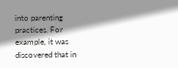into parenting practices. For example, it was discovered that in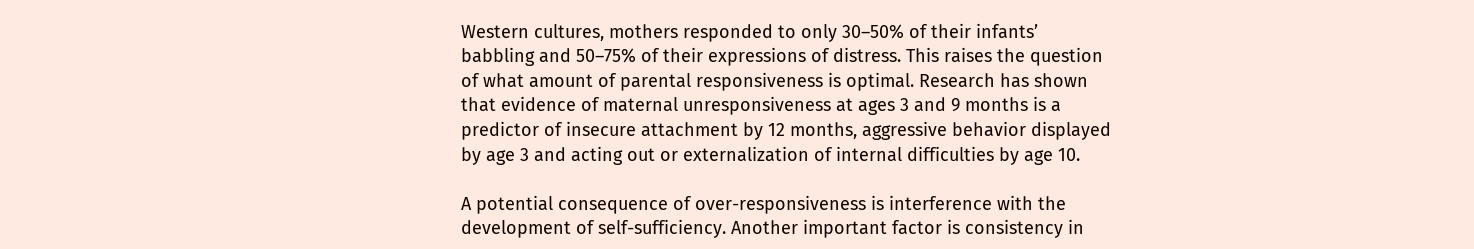Western cultures, mothers responded to only 30–50% of their infants’ babbling and 50–75% of their expressions of distress. This raises the question of what amount of parental responsiveness is optimal. Research has shown that evidence of maternal unresponsiveness at ages 3 and 9 months is a predictor of insecure attachment by 12 months, aggressive behavior displayed by age 3 and acting out or externalization of internal difficulties by age 10.

A potential consequence of over-responsiveness is interference with the development of self-sufficiency. Another important factor is consistency in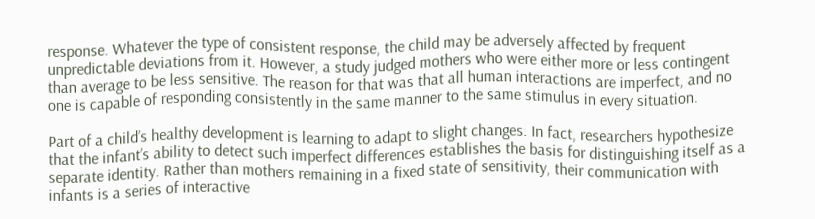response. Whatever the type of consistent response, the child may be adversely affected by frequent unpredictable deviations from it. However, a study judged mothers who were either more or less contingent than average to be less sensitive. The reason for that was that all human interactions are imperfect, and no one is capable of responding consistently in the same manner to the same stimulus in every situation.

Part of a child’s healthy development is learning to adapt to slight changes. In fact, researchers hypothesize that the infant’s ability to detect such imperfect differences establishes the basis for distinguishing itself as a separate identity. Rather than mothers remaining in a fixed state of sensitivity, their communication with infants is a series of interactive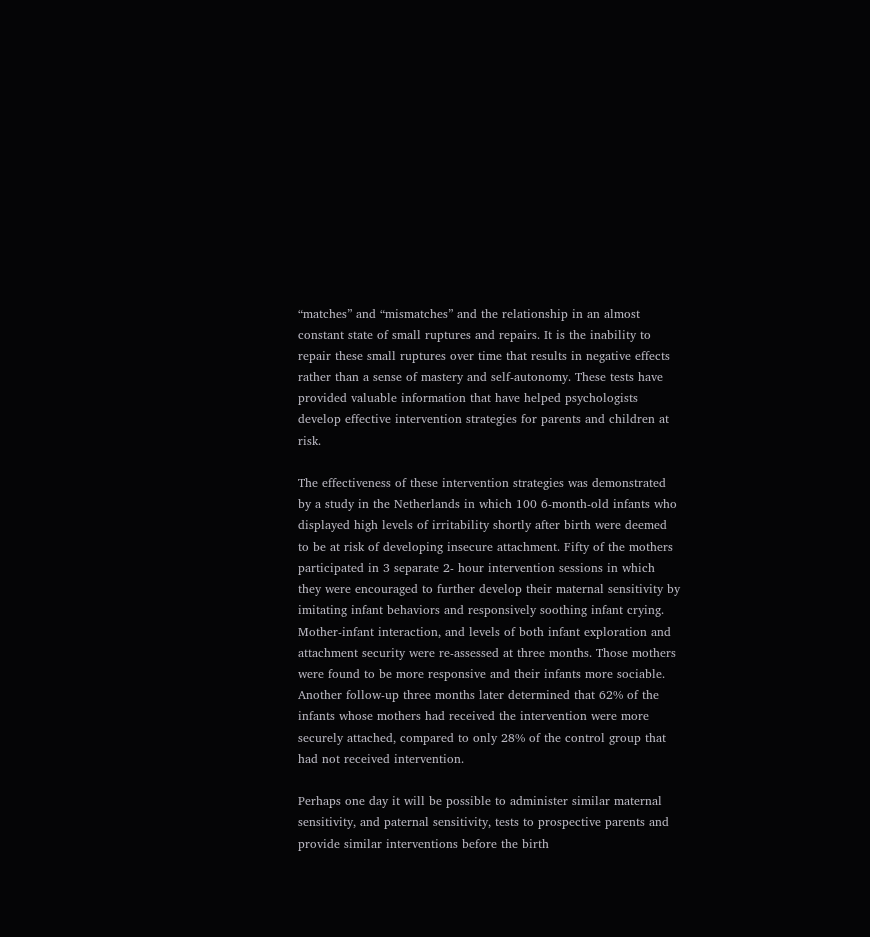“matches” and “mismatches” and the relationship in an almost constant state of small ruptures and repairs. It is the inability to repair these small ruptures over time that results in negative effects rather than a sense of mastery and self-autonomy. These tests have provided valuable information that have helped psychologists develop effective intervention strategies for parents and children at risk.

The effectiveness of these intervention strategies was demonstrated by a study in the Netherlands in which 100 6-month-old infants who displayed high levels of irritability shortly after birth were deemed to be at risk of developing insecure attachment. Fifty of the mothers participated in 3 separate 2- hour intervention sessions in which they were encouraged to further develop their maternal sensitivity by imitating infant behaviors and responsively soothing infant crying. Mother-infant interaction, and levels of both infant exploration and attachment security were re-assessed at three months. Those mothers were found to be more responsive and their infants more sociable. Another follow-up three months later determined that 62% of the infants whose mothers had received the intervention were more securely attached, compared to only 28% of the control group that had not received intervention.

Perhaps one day it will be possible to administer similar maternal sensitivity, and paternal sensitivity, tests to prospective parents and provide similar interventions before the birth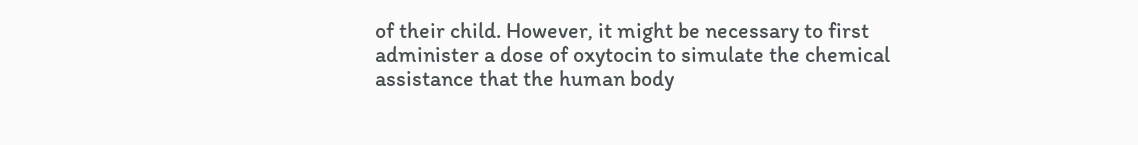of their child. However, it might be necessary to first administer a dose of oxytocin to simulate the chemical assistance that the human body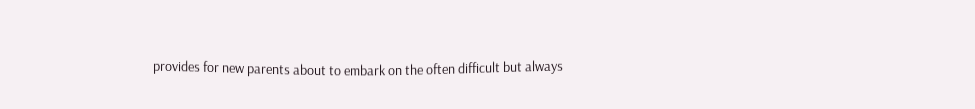provides for new parents about to embark on the often difficult but always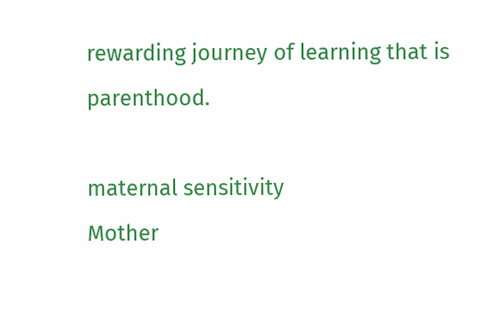rewarding journey of learning that is parenthood.

maternal sensitivity
Mother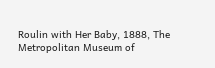Roulin with Her Baby, 1888, The Metropolitan Museum of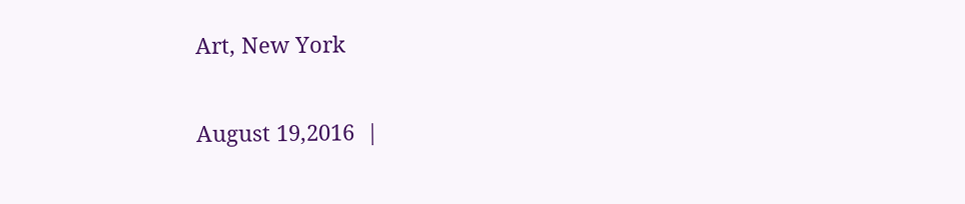Art, New York

August 19,2016  |